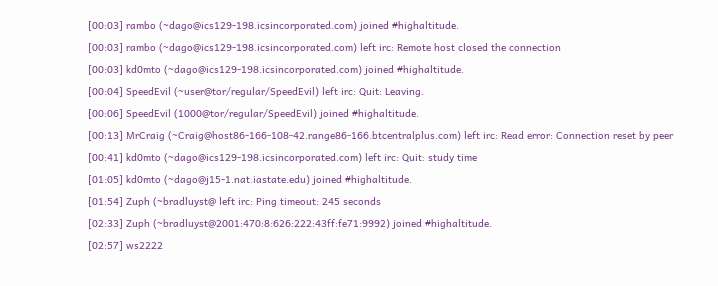[00:03] rambo (~dago@ics129-198.icsincorporated.com) joined #highaltitude.
[00:03] rambo (~dago@ics129-198.icsincorporated.com) left irc: Remote host closed the connection
[00:03] kd0mto (~dago@ics129-198.icsincorporated.com) joined #highaltitude.
[00:04] SpeedEvil (~user@tor/regular/SpeedEvil) left irc: Quit: Leaving.
[00:06] SpeedEvil (1000@tor/regular/SpeedEvil) joined #highaltitude.
[00:13] MrCraig (~Craig@host86-166-108-42.range86-166.btcentralplus.com) left irc: Read error: Connection reset by peer
[00:41] kd0mto (~dago@ics129-198.icsincorporated.com) left irc: Quit: study time
[01:05] kd0mto (~dago@j15-1.nat.iastate.edu) joined #highaltitude.
[01:54] Zuph (~bradluyst@ left irc: Ping timeout: 245 seconds
[02:33] Zuph (~bradluyst@2001:470:8:626:222:43ff:fe71:9992) joined #highaltitude.
[02:57] ws2222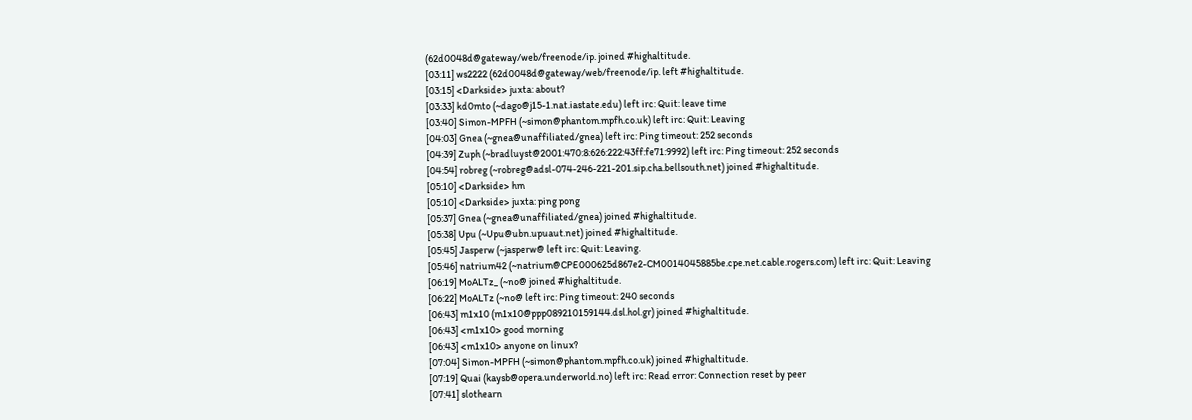(62d0048d@gateway/web/freenode/ip. joined #highaltitude.
[03:11] ws2222 (62d0048d@gateway/web/freenode/ip. left #highaltitude.
[03:15] <Darkside> juxta: about?
[03:33] kd0mto (~dago@j15-1.nat.iastate.edu) left irc: Quit: leave time
[03:40] Simon-MPFH (~simon@phantom.mpfh.co.uk) left irc: Quit: Leaving
[04:03] Gnea (~gnea@unaffiliated/gnea) left irc: Ping timeout: 252 seconds
[04:39] Zuph (~bradluyst@2001:470:8:626:222:43ff:fe71:9992) left irc: Ping timeout: 252 seconds
[04:54] robreg (~robreg@adsl-074-246-221-201.sip.cha.bellsouth.net) joined #highaltitude.
[05:10] <Darkside> hm
[05:10] <Darkside> juxta: ping pong
[05:37] Gnea (~gnea@unaffiliated/gnea) joined #highaltitude.
[05:38] Upu (~Upu@ubn.upuaut.net) joined #highaltitude.
[05:45] Jasperw (~jasperw@ left irc: Quit: Leaving.
[05:46] natrium42 (~natrium@CPE000625d867e2-CM0014045885be.cpe.net.cable.rogers.com) left irc: Quit: Leaving
[06:19] MoALTz_ (~no@ joined #highaltitude.
[06:22] MoALTz (~no@ left irc: Ping timeout: 240 seconds
[06:43] m1x10 (m1x10@ppp089210159144.dsl.hol.gr) joined #highaltitude.
[06:43] <m1x10> good morning
[06:43] <m1x10> anyone on linux?
[07:04] Simon-MPFH (~simon@phantom.mpfh.co.uk) joined #highaltitude.
[07:19] Quai (kaysb@opera.underworld.no) left irc: Read error: Connection reset by peer
[07:41] slothearn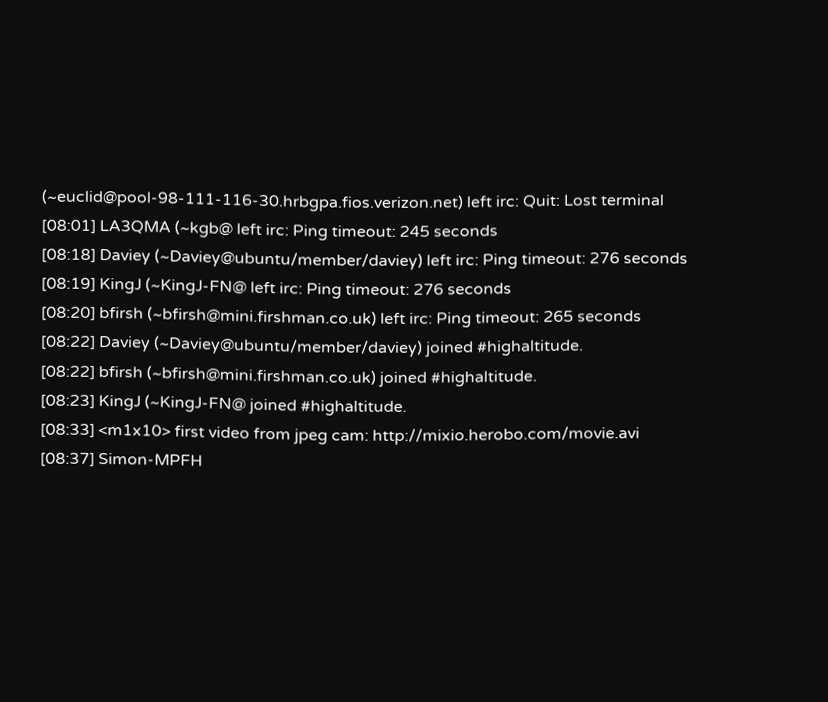(~euclid@pool-98-111-116-30.hrbgpa.fios.verizon.net) left irc: Quit: Lost terminal
[08:01] LA3QMA (~kgb@ left irc: Ping timeout: 245 seconds
[08:18] Daviey (~Daviey@ubuntu/member/daviey) left irc: Ping timeout: 276 seconds
[08:19] KingJ (~KingJ-FN@ left irc: Ping timeout: 276 seconds
[08:20] bfirsh (~bfirsh@mini.firshman.co.uk) left irc: Ping timeout: 265 seconds
[08:22] Daviey (~Daviey@ubuntu/member/daviey) joined #highaltitude.
[08:22] bfirsh (~bfirsh@mini.firshman.co.uk) joined #highaltitude.
[08:23] KingJ (~KingJ-FN@ joined #highaltitude.
[08:33] <m1x10> first video from jpeg cam: http://mixio.herobo.com/movie.avi
[08:37] Simon-MPFH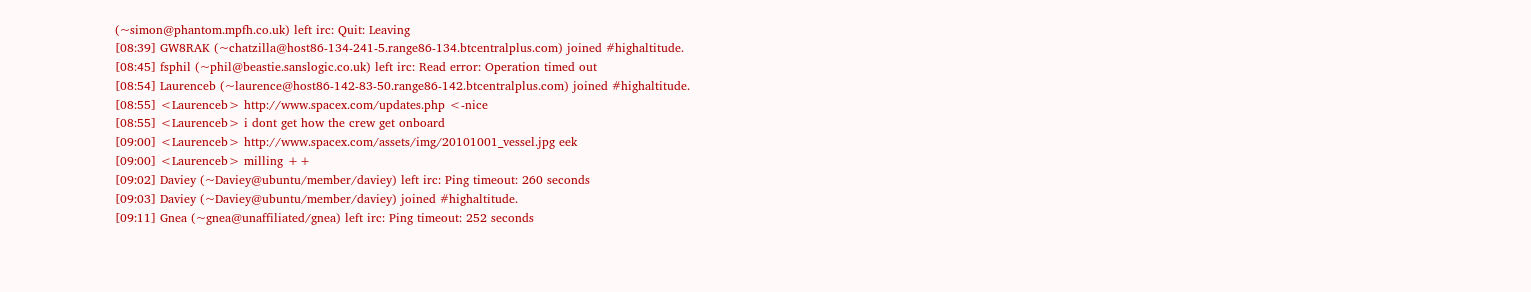(~simon@phantom.mpfh.co.uk) left irc: Quit: Leaving
[08:39] GW8RAK (~chatzilla@host86-134-241-5.range86-134.btcentralplus.com) joined #highaltitude.
[08:45] fsphil (~phil@beastie.sanslogic.co.uk) left irc: Read error: Operation timed out
[08:54] Laurenceb (~laurence@host86-142-83-50.range86-142.btcentralplus.com) joined #highaltitude.
[08:55] <Laurenceb> http://www.spacex.com/updates.php <-nice
[08:55] <Laurenceb> i dont get how the crew get onboard
[09:00] <Laurenceb> http://www.spacex.com/assets/img/20101001_vessel.jpg eek
[09:00] <Laurenceb> milling ++
[09:02] Daviey (~Daviey@ubuntu/member/daviey) left irc: Ping timeout: 260 seconds
[09:03] Daviey (~Daviey@ubuntu/member/daviey) joined #highaltitude.
[09:11] Gnea (~gnea@unaffiliated/gnea) left irc: Ping timeout: 252 seconds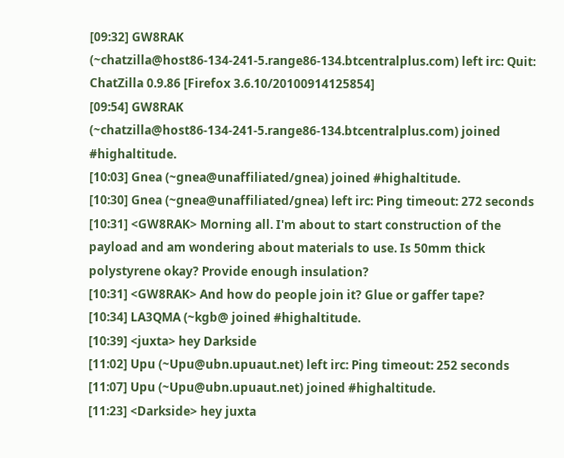[09:32] GW8RAK (~chatzilla@host86-134-241-5.range86-134.btcentralplus.com) left irc: Quit: ChatZilla 0.9.86 [Firefox 3.6.10/20100914125854]
[09:54] GW8RAK (~chatzilla@host86-134-241-5.range86-134.btcentralplus.com) joined #highaltitude.
[10:03] Gnea (~gnea@unaffiliated/gnea) joined #highaltitude.
[10:30] Gnea (~gnea@unaffiliated/gnea) left irc: Ping timeout: 272 seconds
[10:31] <GW8RAK> Morning all. I'm about to start construction of the payload and am wondering about materials to use. Is 50mm thick polystyrene okay? Provide enough insulation?
[10:31] <GW8RAK> And how do people join it? Glue or gaffer tape?
[10:34] LA3QMA (~kgb@ joined #highaltitude.
[10:39] <juxta> hey Darkside
[11:02] Upu (~Upu@ubn.upuaut.net) left irc: Ping timeout: 252 seconds
[11:07] Upu (~Upu@ubn.upuaut.net) joined #highaltitude.
[11:23] <Darkside> hey juxta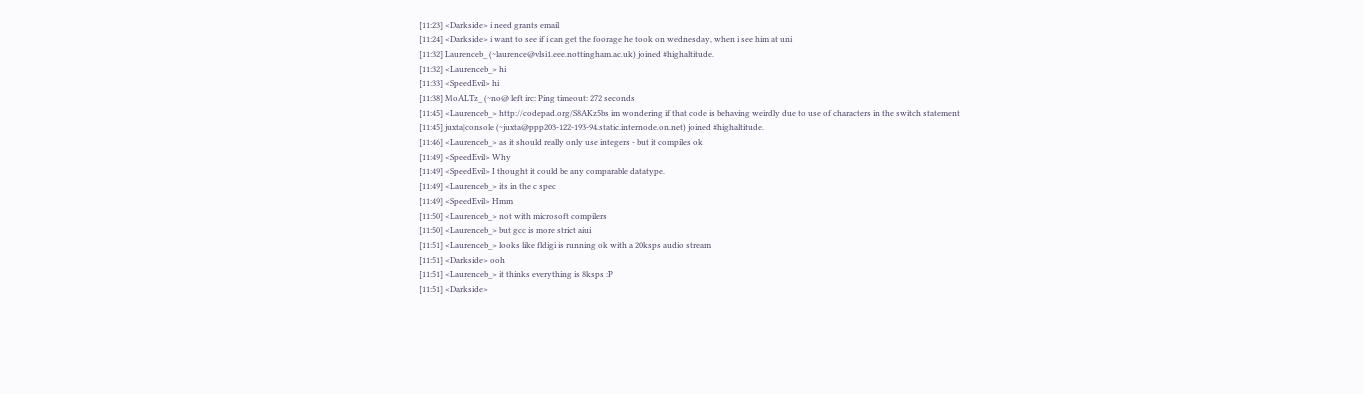[11:23] <Darkside> i need grants email
[11:24] <Darkside> i want to see if i can get the foorage he took on wednesday, when i see him at uni
[11:32] Laurenceb_ (~laurence@vlsi1.eee.nottingham.ac.uk) joined #highaltitude.
[11:32] <Laurenceb_> hi
[11:33] <SpeedEvil> hi
[11:38] MoALTz_ (~no@ left irc: Ping timeout: 272 seconds
[11:45] <Laurenceb_> http://codepad.org/S8AKz5bs im wondering if that code is behaving weirdly due to use of characters in the switch statement
[11:45] juxta|console (~juxta@ppp203-122-193-94.static.internode.on.net) joined #highaltitude.
[11:46] <Laurenceb_> as it should really only use integers - but it compiles ok
[11:49] <SpeedEvil> Why
[11:49] <SpeedEvil> I thought it could be any comparable datatype.
[11:49] <Laurenceb_> its in the c spec
[11:49] <SpeedEvil> Hmm
[11:50] <Laurenceb_> not with microsoft compilers
[11:50] <Laurenceb_> but gcc is more strict aiui
[11:51] <Laurenceb_> looks like fldigi is running ok with a 20ksps audio stream
[11:51] <Darkside> ooh
[11:51] <Laurenceb_> it thinks everything is 8ksps :P
[11:51] <Darkside>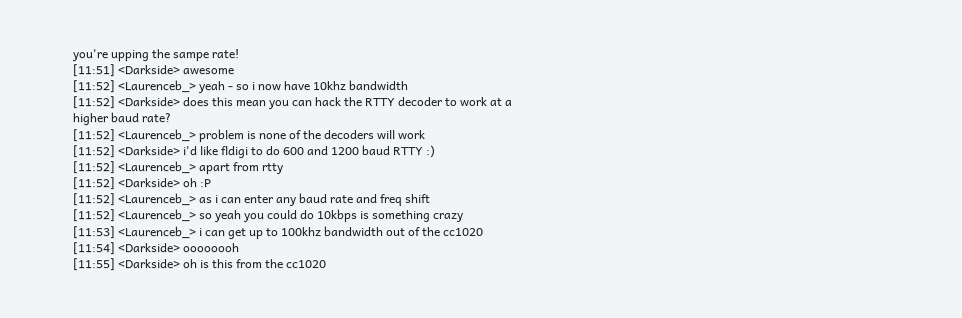you're upping the sampe rate!
[11:51] <Darkside> awesome
[11:52] <Laurenceb_> yeah - so i now have 10khz bandwidth
[11:52] <Darkside> does this mean you can hack the RTTY decoder to work at a higher baud rate?
[11:52] <Laurenceb_> problem is none of the decoders will work
[11:52] <Darkside> i'd like fldigi to do 600 and 1200 baud RTTY :)
[11:52] <Laurenceb_> apart from rtty
[11:52] <Darkside> oh :P
[11:52] <Laurenceb_> as i can enter any baud rate and freq shift
[11:52] <Laurenceb_> so yeah you could do 10kbps is something crazy
[11:53] <Laurenceb_> i can get up to 100khz bandwidth out of the cc1020
[11:54] <Darkside> oooooooh
[11:55] <Darkside> oh is this from the cc1020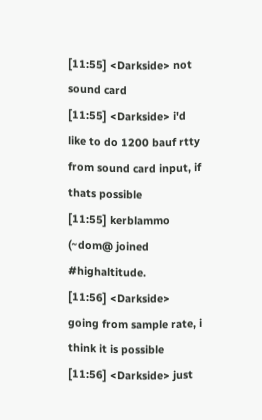[11:55] <Darkside> not sound card
[11:55] <Darkside> i'd like to do 1200 bauf rtty from sound card input, if thats possible
[11:55] kerblammo (~dom@ joined #highaltitude.
[11:56] <Darkside> going from sample rate, i think it is possible
[11:56] <Darkside> just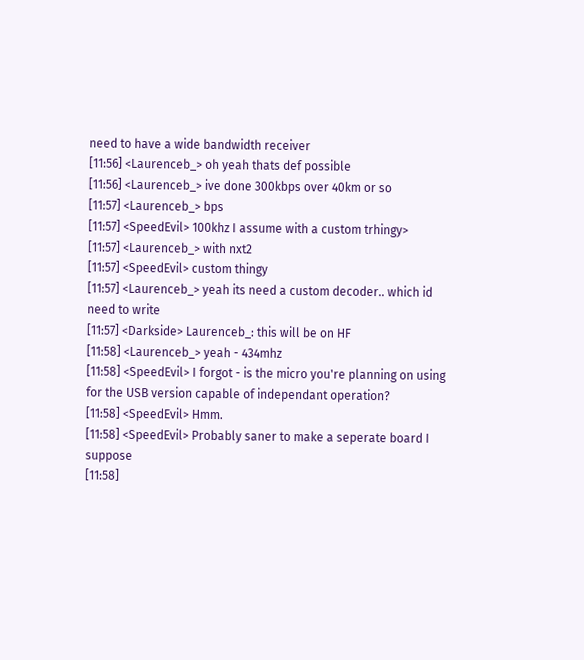need to have a wide bandwidth receiver
[11:56] <Laurenceb_> oh yeah thats def possible
[11:56] <Laurenceb_> ive done 300kbps over 40km or so
[11:57] <Laurenceb_> bps
[11:57] <SpeedEvil> 100khz I assume with a custom trhingy>
[11:57] <Laurenceb_> with nxt2
[11:57] <SpeedEvil> custom thingy
[11:57] <Laurenceb_> yeah its need a custom decoder.. which id need to write
[11:57] <Darkside> Laurenceb_: this will be on HF
[11:58] <Laurenceb_> yeah - 434mhz
[11:58] <SpeedEvil> I forgot - is the micro you're planning on using for the USB version capable of independant operation?
[11:58] <SpeedEvil> Hmm.
[11:58] <SpeedEvil> Probably saner to make a seperate board I suppose
[11:58]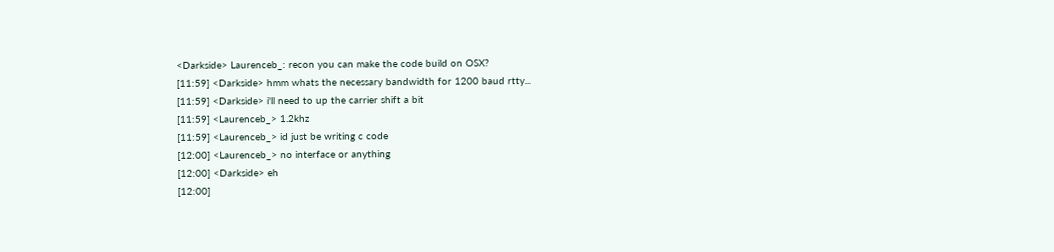<Darkside> Laurenceb_: recon you can make the code build on OSX?
[11:59] <Darkside> hmm whats the necessary bandwidth for 1200 baud rtty...
[11:59] <Darkside> i'll need to up the carrier shift a bit
[11:59] <Laurenceb_> 1.2khz
[11:59] <Laurenceb_> id just be writing c code
[12:00] <Laurenceb_> no interface or anything
[12:00] <Darkside> eh
[12:00]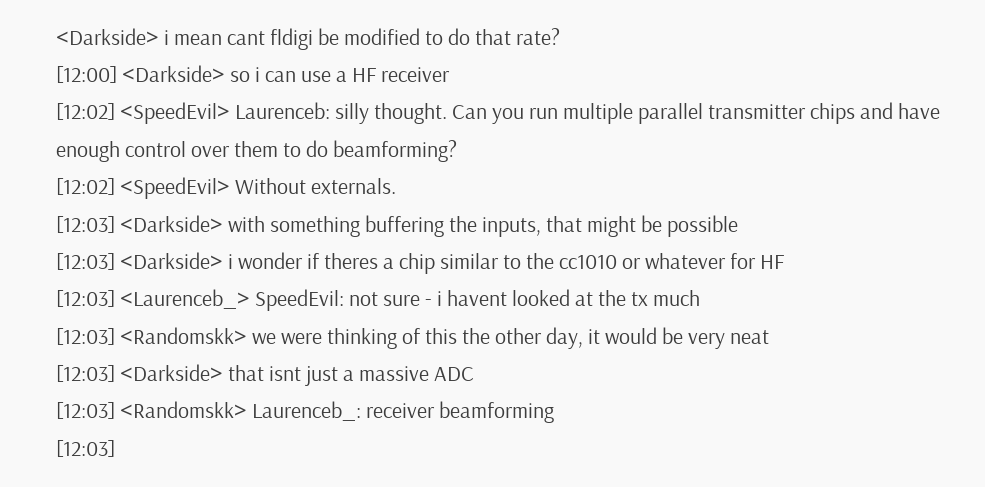<Darkside> i mean cant fldigi be modified to do that rate?
[12:00] <Darkside> so i can use a HF receiver
[12:02] <SpeedEvil> Laurenceb: silly thought. Can you run multiple parallel transmitter chips and have enough control over them to do beamforming?
[12:02] <SpeedEvil> Without externals.
[12:03] <Darkside> with something buffering the inputs, that might be possible
[12:03] <Darkside> i wonder if theres a chip similar to the cc1010 or whatever for HF
[12:03] <Laurenceb_> SpeedEvil: not sure - i havent looked at the tx much
[12:03] <Randomskk> we were thinking of this the other day, it would be very neat
[12:03] <Darkside> that isnt just a massive ADC
[12:03] <Randomskk> Laurenceb_: receiver beamforming
[12:03]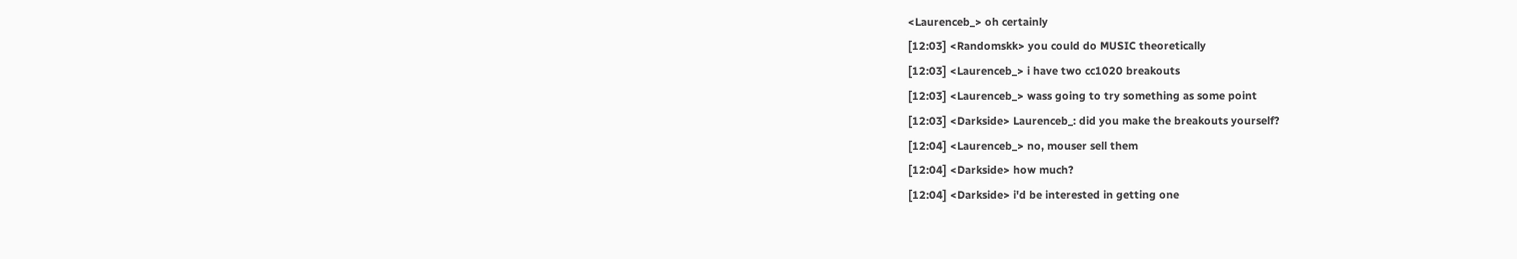<Laurenceb_> oh certainly
[12:03] <Randomskk> you could do MUSIC theoretically
[12:03] <Laurenceb_> i have two cc1020 breakouts
[12:03] <Laurenceb_> wass going to try something as some point
[12:03] <Darkside> Laurenceb_: did you make the breakouts yourself?
[12:04] <Laurenceb_> no, mouser sell them
[12:04] <Darkside> how much?
[12:04] <Darkside> i'd be interested in getting one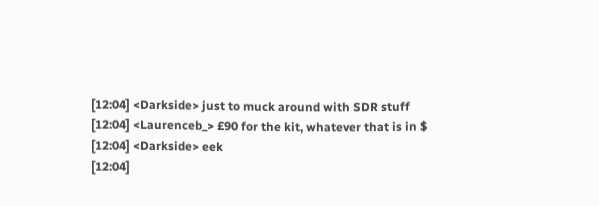[12:04] <Darkside> just to muck around with SDR stuff
[12:04] <Laurenceb_> £90 for the kit, whatever that is in $
[12:04] <Darkside> eek
[12:04]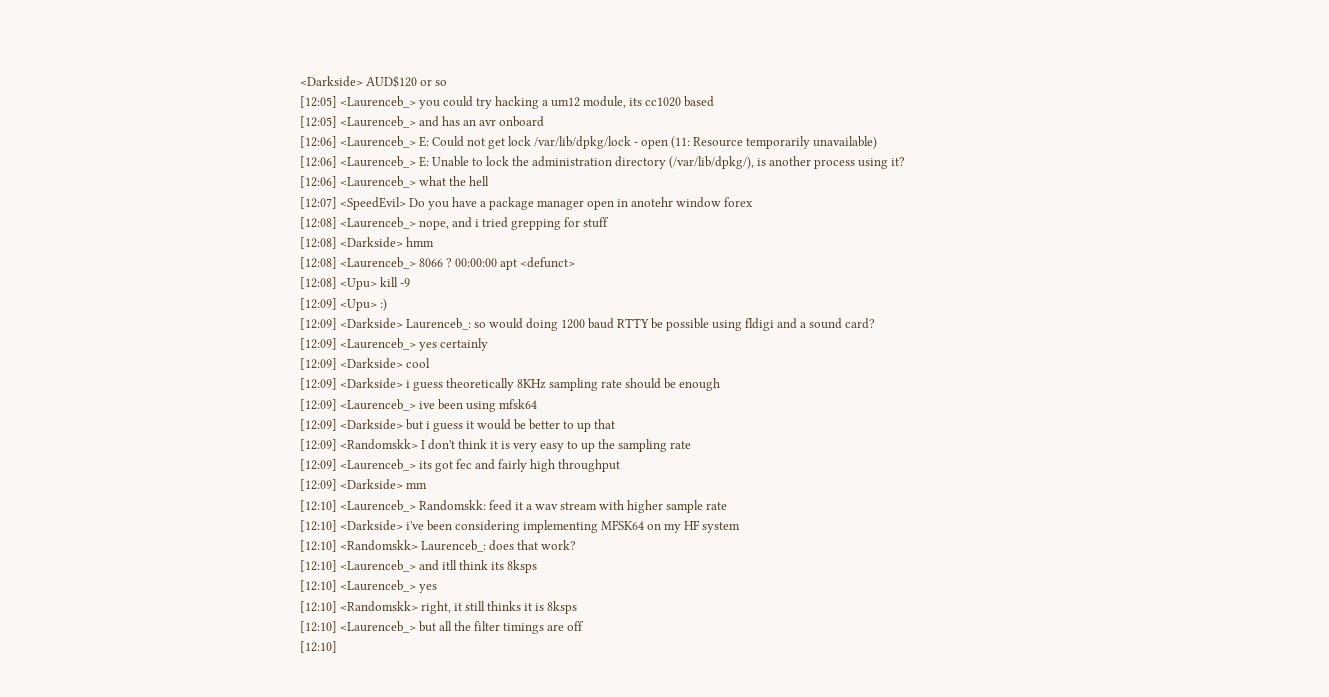<Darkside> AUD$120 or so
[12:05] <Laurenceb_> you could try hacking a um12 module, its cc1020 based
[12:05] <Laurenceb_> and has an avr onboard
[12:06] <Laurenceb_> E: Could not get lock /var/lib/dpkg/lock - open (11: Resource temporarily unavailable)
[12:06] <Laurenceb_> E: Unable to lock the administration directory (/var/lib/dpkg/), is another process using it?
[12:06] <Laurenceb_> what the hell
[12:07] <SpeedEvil> Do you have a package manager open in anotehr window forex
[12:08] <Laurenceb_> nope, and i tried grepping for stuff
[12:08] <Darkside> hmm
[12:08] <Laurenceb_> 8066 ? 00:00:00 apt <defunct>
[12:08] <Upu> kill -9
[12:09] <Upu> :)
[12:09] <Darkside> Laurenceb_: so would doing 1200 baud RTTY be possible using fldigi and a sound card?
[12:09] <Laurenceb_> yes certainly
[12:09] <Darkside> cool
[12:09] <Darkside> i guess theoretically 8KHz sampling rate should be enough
[12:09] <Laurenceb_> ive been using mfsk64
[12:09] <Darkside> but i guess it would be better to up that
[12:09] <Randomskk> I don't think it is very easy to up the sampling rate
[12:09] <Laurenceb_> its got fec and fairly high throughput
[12:09] <Darkside> mm
[12:10] <Laurenceb_> Randomskk: feed it a wav stream with higher sample rate
[12:10] <Darkside> i've been considering implementing MFSK64 on my HF system
[12:10] <Randomskk> Laurenceb_: does that work?
[12:10] <Laurenceb_> and itll think its 8ksps
[12:10] <Laurenceb_> yes
[12:10] <Randomskk> right, it still thinks it is 8ksps
[12:10] <Laurenceb_> but all the filter timings are off
[12:10]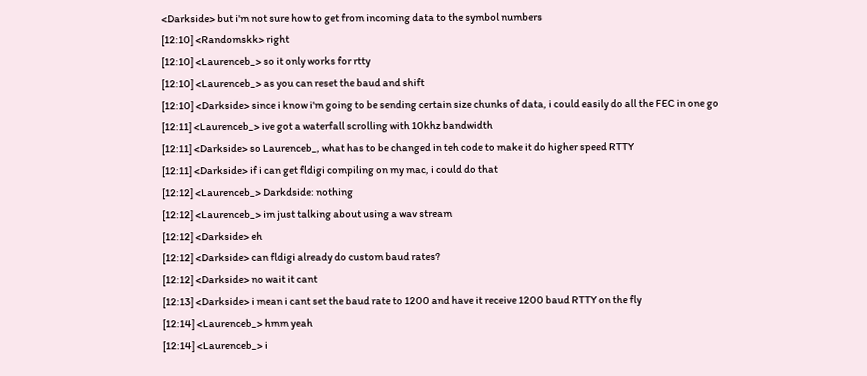<Darkside> but i'm not sure how to get from incoming data to the symbol numbers
[12:10] <Randomskk> right
[12:10] <Laurenceb_> so it only works for rtty
[12:10] <Laurenceb_> as you can reset the baud and shift
[12:10] <Darkside> since i know i'm going to be sending certain size chunks of data, i could easily do all the FEC in one go
[12:11] <Laurenceb_> ive got a waterfall scrolling with 10khz bandwidth
[12:11] <Darkside> so Laurenceb_, what has to be changed in teh code to make it do higher speed RTTY
[12:11] <Darkside> if i can get fldigi compiling on my mac, i could do that
[12:12] <Laurenceb_> Darkdside: nothing
[12:12] <Laurenceb_> im just talking about using a wav stream
[12:12] <Darkside> eh
[12:12] <Darkside> can fldigi already do custom baud rates?
[12:12] <Darkside> no wait it cant
[12:13] <Darkside> i mean i cant set the baud rate to 1200 and have it receive 1200 baud RTTY on the fly
[12:14] <Laurenceb_> hmm yeah
[12:14] <Laurenceb_> i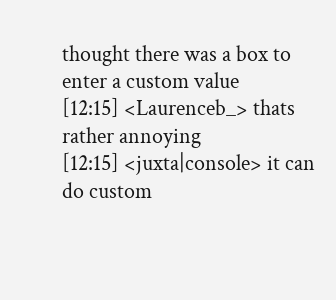thought there was a box to enter a custom value
[12:15] <Laurenceb_> thats rather annoying
[12:15] <juxta|console> it can do custom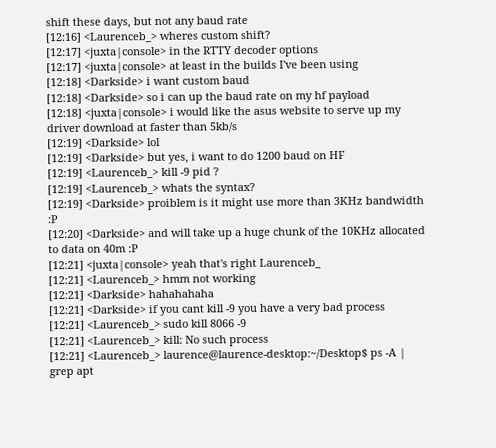shift these days, but not any baud rate
[12:16] <Laurenceb_> wheres custom shift?
[12:17] <juxta|console> in the RTTY decoder options
[12:17] <juxta|console> at least in the builds I've been using
[12:18] <Darkside> i want custom baud
[12:18] <Darkside> so i can up the baud rate on my hf payload
[12:18] <juxta|console> i would like the asus website to serve up my driver download at faster than 5kb/s
[12:19] <Darkside> lol
[12:19] <Darkside> but yes, i want to do 1200 baud on HF
[12:19] <Laurenceb_> kill -9 pid ?
[12:19] <Laurenceb_> whats the syntax?
[12:19] <Darkside> proiblem is it might use more than 3KHz bandwidth :P
[12:20] <Darkside> and will take up a huge chunk of the 10KHz allocated to data on 40m :P
[12:21] <juxta|console> yeah that's right Laurenceb_
[12:21] <Laurenceb_> hmm not working
[12:21] <Darkside> hahahahaha
[12:21] <Darkside> if you cant kill -9 you have a very bad process
[12:21] <Laurenceb_> sudo kill 8066 -9
[12:21] <Laurenceb_> kill: No such process
[12:21] <Laurenceb_> laurence@laurence-desktop:~/Desktop$ ps -A | grep apt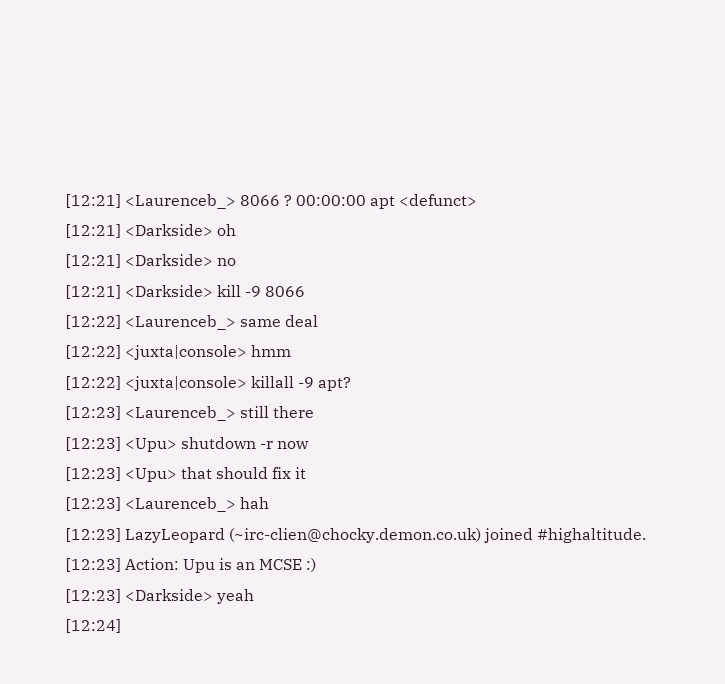[12:21] <Laurenceb_> 8066 ? 00:00:00 apt <defunct>
[12:21] <Darkside> oh
[12:21] <Darkside> no
[12:21] <Darkside> kill -9 8066
[12:22] <Laurenceb_> same deal
[12:22] <juxta|console> hmm
[12:22] <juxta|console> killall -9 apt?
[12:23] <Laurenceb_> still there
[12:23] <Upu> shutdown -r now
[12:23] <Upu> that should fix it
[12:23] <Laurenceb_> hah
[12:23] LazyLeopard (~irc-clien@chocky.demon.co.uk) joined #highaltitude.
[12:23] Action: Upu is an MCSE :)
[12:23] <Darkside> yeah
[12:24]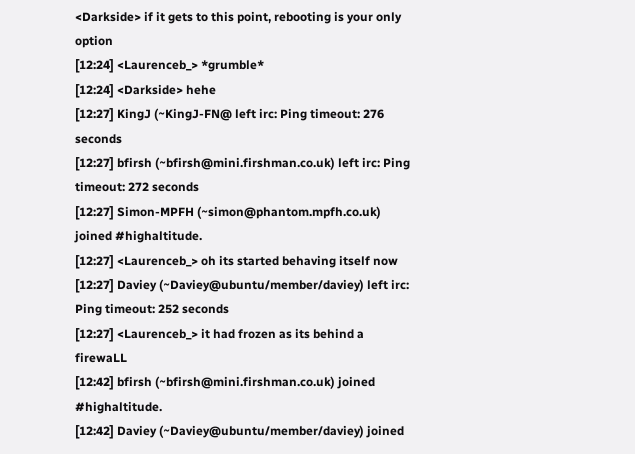<Darkside> if it gets to this point, rebooting is your only option
[12:24] <Laurenceb_> *grumble*
[12:24] <Darkside> hehe
[12:27] KingJ (~KingJ-FN@ left irc: Ping timeout: 276 seconds
[12:27] bfirsh (~bfirsh@mini.firshman.co.uk) left irc: Ping timeout: 272 seconds
[12:27] Simon-MPFH (~simon@phantom.mpfh.co.uk) joined #highaltitude.
[12:27] <Laurenceb_> oh its started behaving itself now
[12:27] Daviey (~Daviey@ubuntu/member/daviey) left irc: Ping timeout: 252 seconds
[12:27] <Laurenceb_> it had frozen as its behind a firewaLL
[12:42] bfirsh (~bfirsh@mini.firshman.co.uk) joined #highaltitude.
[12:42] Daviey (~Daviey@ubuntu/member/daviey) joined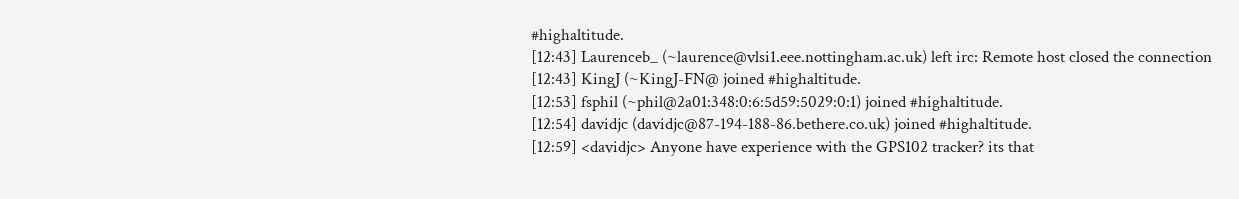#highaltitude.
[12:43] Laurenceb_ (~laurence@vlsi1.eee.nottingham.ac.uk) left irc: Remote host closed the connection
[12:43] KingJ (~KingJ-FN@ joined #highaltitude.
[12:53] fsphil (~phil@2a01:348:0:6:5d59:5029:0:1) joined #highaltitude.
[12:54] davidjc (davidjc@87-194-188-86.bethere.co.uk) joined #highaltitude.
[12:59] <davidjc> Anyone have experience with the GPS102 tracker? its that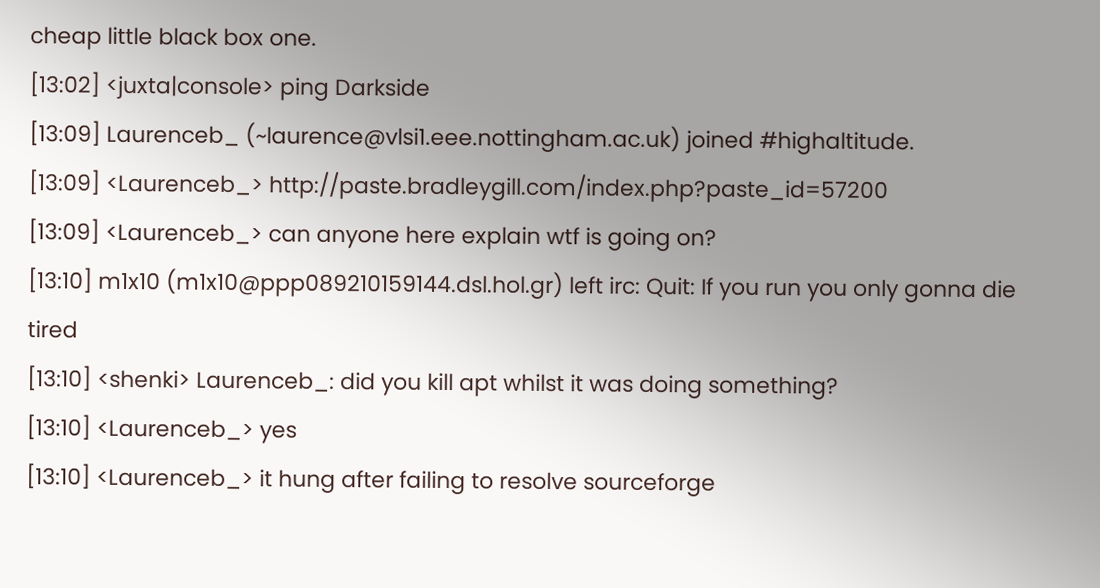cheap little black box one.
[13:02] <juxta|console> ping Darkside
[13:09] Laurenceb_ (~laurence@vlsi1.eee.nottingham.ac.uk) joined #highaltitude.
[13:09] <Laurenceb_> http://paste.bradleygill.com/index.php?paste_id=57200
[13:09] <Laurenceb_> can anyone here explain wtf is going on?
[13:10] m1x10 (m1x10@ppp089210159144.dsl.hol.gr) left irc: Quit: If you run you only gonna die tired
[13:10] <shenki> Laurenceb_: did you kill apt whilst it was doing something?
[13:10] <Laurenceb_> yes
[13:10] <Laurenceb_> it hung after failing to resolve sourceforge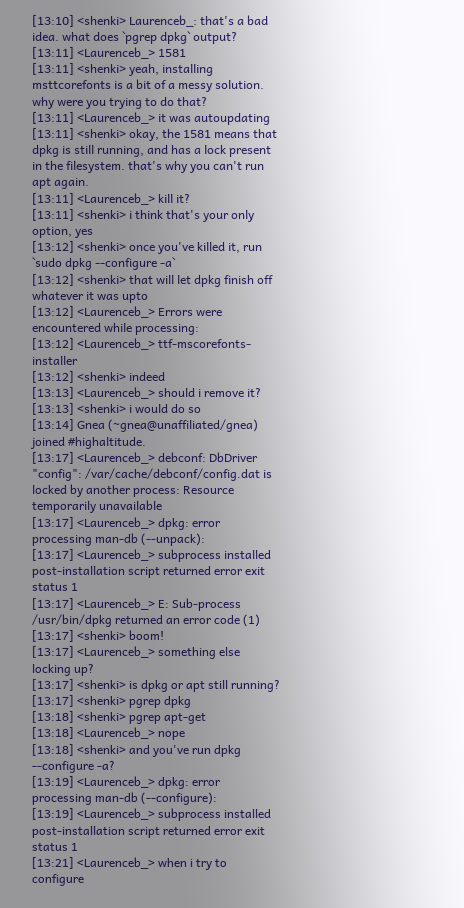[13:10] <shenki> Laurenceb_: that's a bad idea. what does `pgrep dpkg` output?
[13:11] <Laurenceb_> 1581
[13:11] <shenki> yeah, installing msttcorefonts is a bit of a messy solution. why were you trying to do that?
[13:11] <Laurenceb_> it was autoupdating
[13:11] <shenki> okay, the 1581 means that dpkg is still running, and has a lock present in the filesystem. that's why you can't run apt again.
[13:11] <Laurenceb_> kill it?
[13:11] <shenki> i think that's your only option, yes
[13:12] <shenki> once you've killed it, run `sudo dpkg --configure -a`
[13:12] <shenki> that will let dpkg finish off whatever it was upto
[13:12] <Laurenceb_> Errors were encountered while processing:
[13:12] <Laurenceb_> ttf-mscorefonts-installer
[13:12] <shenki> indeed
[13:13] <Laurenceb_> should i remove it?
[13:13] <shenki> i would do so
[13:14] Gnea (~gnea@unaffiliated/gnea) joined #highaltitude.
[13:17] <Laurenceb_> debconf: DbDriver "config": /var/cache/debconf/config.dat is locked by another process: Resource temporarily unavailable
[13:17] <Laurenceb_> dpkg: error processing man-db (--unpack):
[13:17] <Laurenceb_> subprocess installed post-installation script returned error exit status 1
[13:17] <Laurenceb_> E: Sub-process /usr/bin/dpkg returned an error code (1)
[13:17] <shenki> boom!
[13:17] <Laurenceb_> something else locking up?
[13:17] <shenki> is dpkg or apt still running?
[13:17] <shenki> pgrep dpkg
[13:18] <shenki> pgrep apt-get
[13:18] <Laurenceb_> nope
[13:18] <shenki> and you've run dpkg --configure -a?
[13:19] <Laurenceb_> dpkg: error processing man-db (--configure):
[13:19] <Laurenceb_> subprocess installed post-installation script returned error exit status 1
[13:21] <Laurenceb_> when i try to configure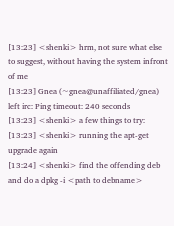[13:23] <shenki> hrm, not sure what else to suggest, without having the system infront of me
[13:23] Gnea (~gnea@unaffiliated/gnea) left irc: Ping timeout: 240 seconds
[13:23] <shenki> a few things to try:
[13:23] <shenki> running the apt-get upgrade again
[13:24] <shenki> find the offending deb and do a dpkg -i <path to debname>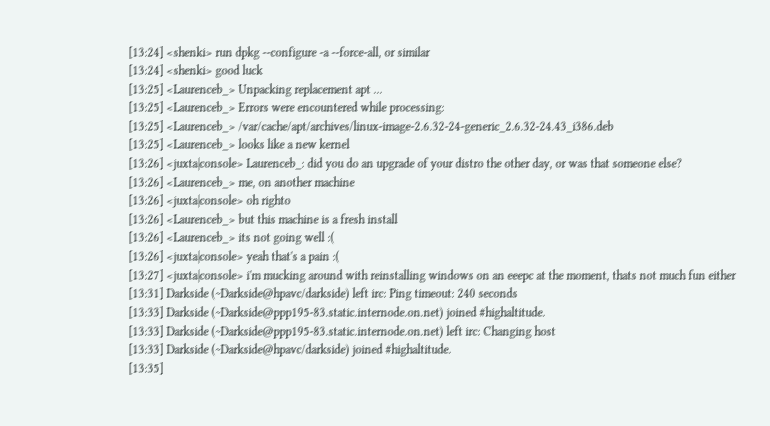[13:24] <shenki> run dpkg --configure -a --force-all, or similar
[13:24] <shenki> good luck
[13:25] <Laurenceb_> Unpacking replacement apt ...
[13:25] <Laurenceb_> Errors were encountered while processing:
[13:25] <Laurenceb_> /var/cache/apt/archives/linux-image-2.6.32-24-generic_2.6.32-24.43_i386.deb
[13:25] <Laurenceb_> looks like a new kernel
[13:26] <juxta|console> Laurenceb_: did you do an upgrade of your distro the other day, or was that someone else?
[13:26] <Laurenceb_> me, on another machine
[13:26] <juxta|console> oh righto
[13:26] <Laurenceb_> but this machine is a fresh install
[13:26] <Laurenceb_> its not going well :(
[13:26] <juxta|console> yeah that's a pain :(
[13:27] <juxta|console> i'm mucking around with reinstalling windows on an eeepc at the moment, thats not much fun either
[13:31] Darkside (~Darkside@hpavc/darkside) left irc: Ping timeout: 240 seconds
[13:33] Darkside (~Darkside@ppp195-83.static.internode.on.net) joined #highaltitude.
[13:33] Darkside (~Darkside@ppp195-83.static.internode.on.net) left irc: Changing host
[13:33] Darkside (~Darkside@hpavc/darkside) joined #highaltitude.
[13:35]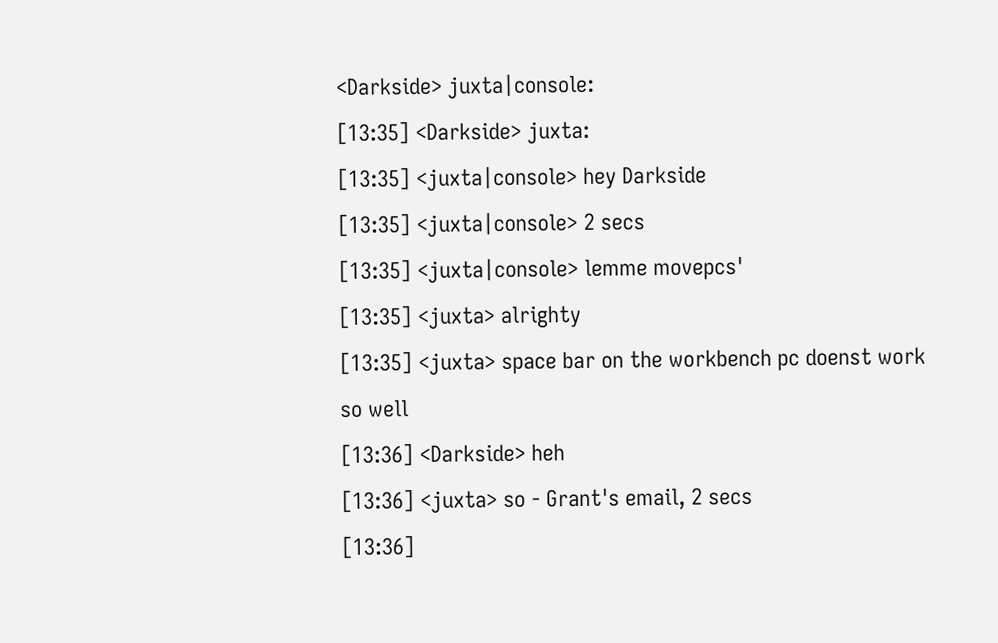<Darkside> juxta|console:
[13:35] <Darkside> juxta:
[13:35] <juxta|console> hey Darkside
[13:35] <juxta|console> 2 secs
[13:35] <juxta|console> lemme movepcs'
[13:35] <juxta> alrighty
[13:35] <juxta> space bar on the workbench pc doenst work so well
[13:36] <Darkside> heh
[13:36] <juxta> so - Grant's email, 2 secs
[13:36]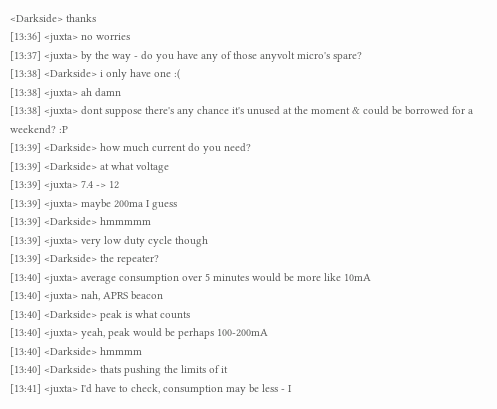<Darkside> thanks
[13:36] <juxta> no worries
[13:37] <juxta> by the way - do you have any of those anyvolt micro's spare?
[13:38] <Darkside> i only have one :(
[13:38] <juxta> ah damn
[13:38] <juxta> dont suppose there's any chance it's unused at the moment & could be borrowed for a weekend? :P
[13:39] <Darkside> how much current do you need?
[13:39] <Darkside> at what voltage
[13:39] <juxta> 7.4 -> 12
[13:39] <juxta> maybe 200ma I guess
[13:39] <Darkside> hmmmmm
[13:39] <juxta> very low duty cycle though
[13:39] <Darkside> the repeater?
[13:40] <juxta> average consumption over 5 minutes would be more like 10mA
[13:40] <juxta> nah, APRS beacon
[13:40] <Darkside> peak is what counts
[13:40] <juxta> yeah, peak would be perhaps 100-200mA
[13:40] <Darkside> hmmmm
[13:40] <Darkside> thats pushing the limits of it
[13:41] <juxta> I'd have to check, consumption may be less - I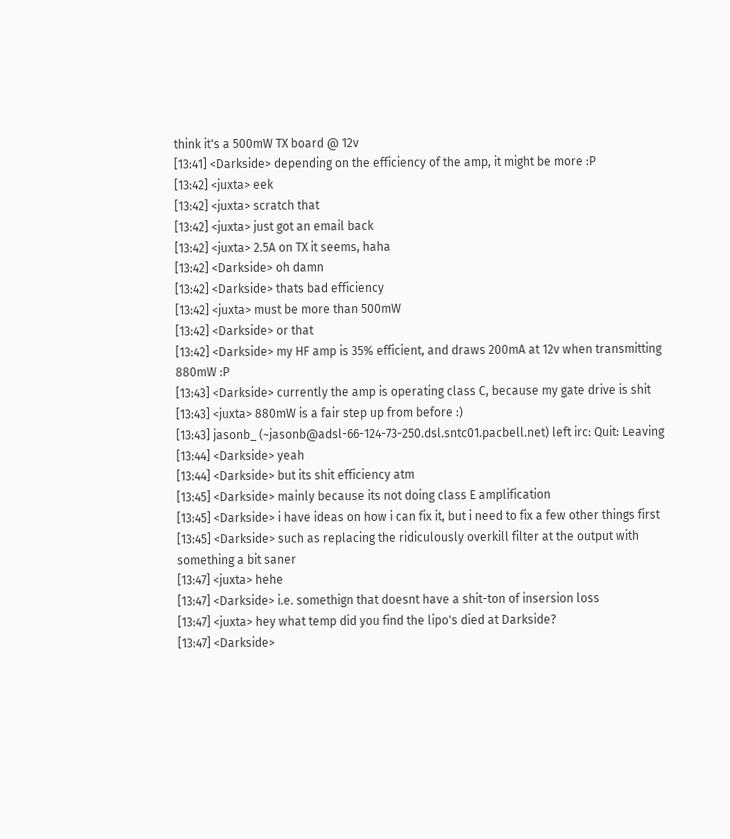think it's a 500mW TX board @ 12v
[13:41] <Darkside> depending on the efficiency of the amp, it might be more :P
[13:42] <juxta> eek
[13:42] <juxta> scratch that
[13:42] <juxta> just got an email back
[13:42] <juxta> 2.5A on TX it seems, haha
[13:42] <Darkside> oh damn
[13:42] <Darkside> thats bad efficiency
[13:42] <juxta> must be more than 500mW
[13:42] <Darkside> or that
[13:42] <Darkside> my HF amp is 35% efficient, and draws 200mA at 12v when transmitting 880mW :P
[13:43] <Darkside> currently the amp is operating class C, because my gate drive is shit
[13:43] <juxta> 880mW is a fair step up from before :)
[13:43] jasonb_ (~jasonb@adsl-66-124-73-250.dsl.sntc01.pacbell.net) left irc: Quit: Leaving
[13:44] <Darkside> yeah
[13:44] <Darkside> but its shit efficiency atm
[13:45] <Darkside> mainly because its not doing class E amplification
[13:45] <Darkside> i have ideas on how i can fix it, but i need to fix a few other things first
[13:45] <Darkside> such as replacing the ridiculously overkill filter at the output with something a bit saner
[13:47] <juxta> hehe
[13:47] <Darkside> i.e. somethign that doesnt have a shit-ton of insersion loss
[13:47] <juxta> hey what temp did you find the lipo's died at Darkside?
[13:47] <Darkside>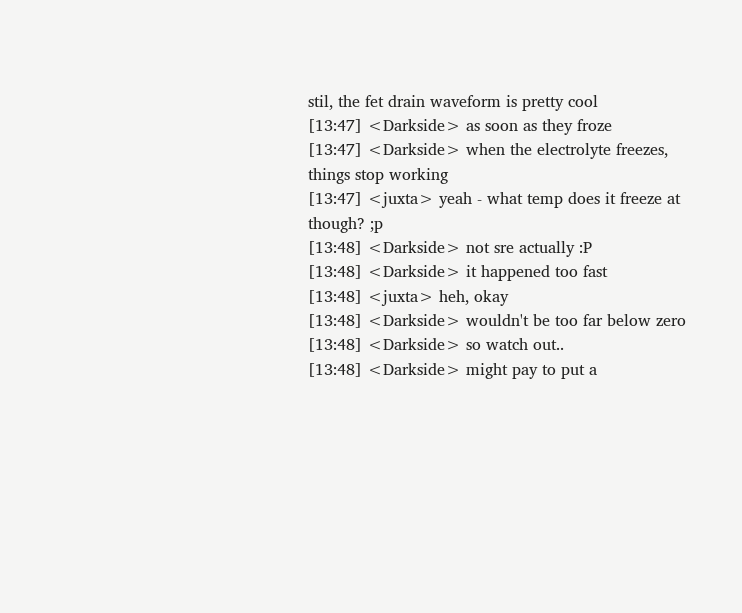stil, the fet drain waveform is pretty cool
[13:47] <Darkside> as soon as they froze
[13:47] <Darkside> when the electrolyte freezes, things stop working
[13:47] <juxta> yeah - what temp does it freeze at though? ;p
[13:48] <Darkside> not sre actually :P
[13:48] <Darkside> it happened too fast
[13:48] <juxta> heh, okay
[13:48] <Darkside> wouldn't be too far below zero
[13:48] <Darkside> so watch out..
[13:48] <Darkside> might pay to put a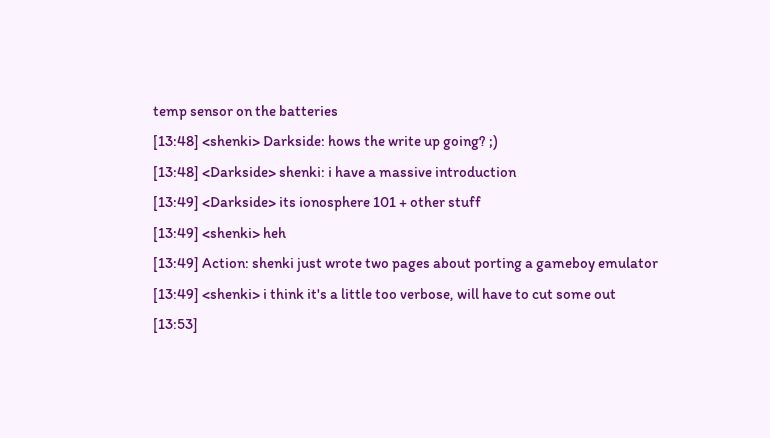temp sensor on the batteries
[13:48] <shenki> Darkside: hows the write up going? ;)
[13:48] <Darkside> shenki: i have a massive introduction
[13:49] <Darkside> its ionosphere 101 + other stuff
[13:49] <shenki> heh
[13:49] Action: shenki just wrote two pages about porting a gameboy emulator
[13:49] <shenki> i think it's a little too verbose, will have to cut some out
[13:53]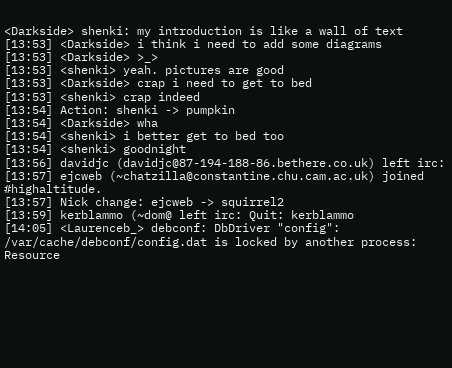<Darkside> shenki: my introduction is like a wall of text
[13:53] <Darkside> i think i need to add some diagrams
[13:53] <Darkside> >_>
[13:53] <shenki> yeah. pictures are good
[13:53] <Darkside> crap i need to get to bed
[13:53] <shenki> crap indeed
[13:54] Action: shenki -> pumpkin
[13:54] <Darkside> wha
[13:54] <shenki> i better get to bed too
[13:54] <shenki> goodnight
[13:56] davidjc (davidjc@87-194-188-86.bethere.co.uk) left irc:
[13:57] ejcweb (~chatzilla@constantine.chu.cam.ac.uk) joined #highaltitude.
[13:57] Nick change: ejcweb -> squirrel2
[13:59] kerblammo (~dom@ left irc: Quit: kerblammo
[14:05] <Laurenceb_> debconf: DbDriver "config": /var/cache/debconf/config.dat is locked by another process: Resource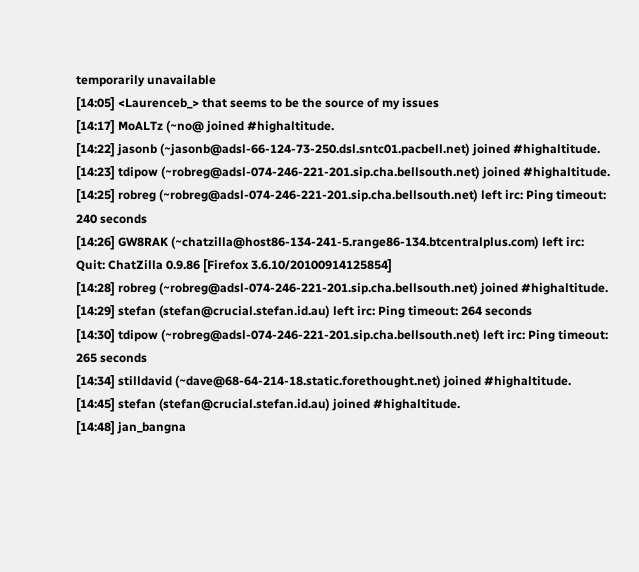temporarily unavailable
[14:05] <Laurenceb_> that seems to be the source of my issues
[14:17] MoALTz (~no@ joined #highaltitude.
[14:22] jasonb (~jasonb@adsl-66-124-73-250.dsl.sntc01.pacbell.net) joined #highaltitude.
[14:23] tdipow (~robreg@adsl-074-246-221-201.sip.cha.bellsouth.net) joined #highaltitude.
[14:25] robreg (~robreg@adsl-074-246-221-201.sip.cha.bellsouth.net) left irc: Ping timeout: 240 seconds
[14:26] GW8RAK (~chatzilla@host86-134-241-5.range86-134.btcentralplus.com) left irc: Quit: ChatZilla 0.9.86 [Firefox 3.6.10/20100914125854]
[14:28] robreg (~robreg@adsl-074-246-221-201.sip.cha.bellsouth.net) joined #highaltitude.
[14:29] stefan (stefan@crucial.stefan.id.au) left irc: Ping timeout: 264 seconds
[14:30] tdipow (~robreg@adsl-074-246-221-201.sip.cha.bellsouth.net) left irc: Ping timeout: 265 seconds
[14:34] stilldavid (~dave@68-64-214-18.static.forethought.net) joined #highaltitude.
[14:45] stefan (stefan@crucial.stefan.id.au) joined #highaltitude.
[14:48] jan_bangna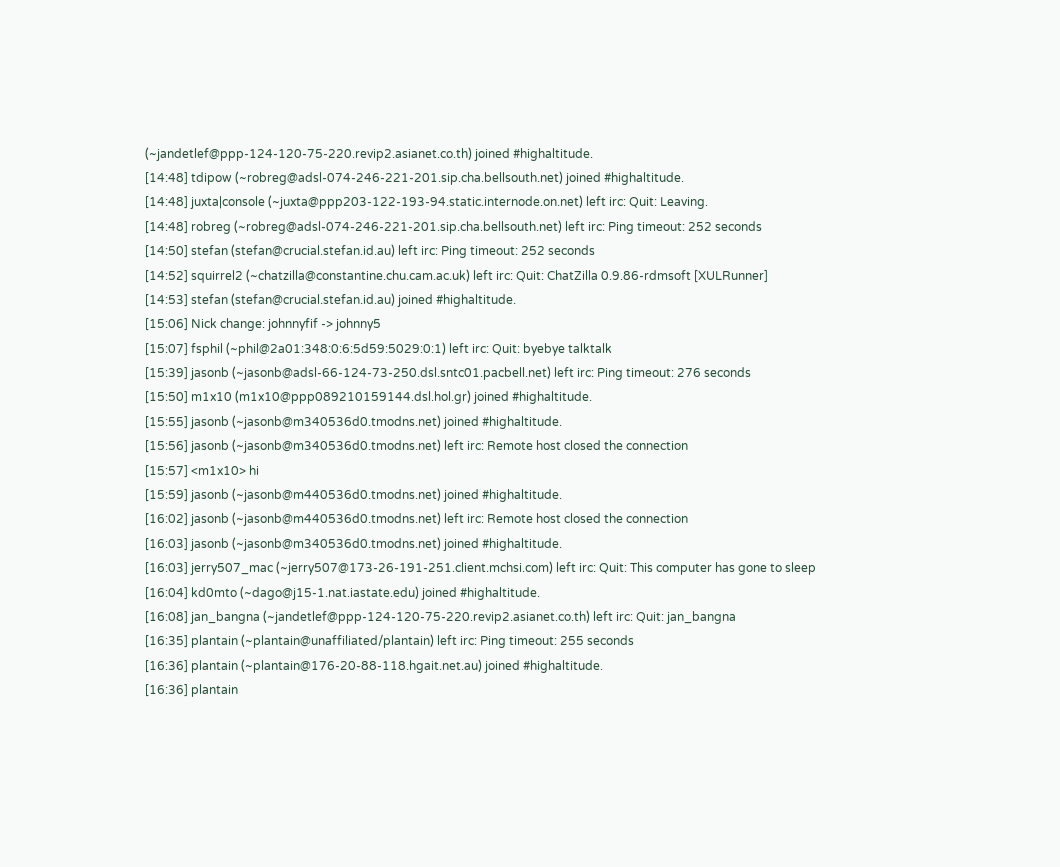(~jandetlef@ppp-124-120-75-220.revip2.asianet.co.th) joined #highaltitude.
[14:48] tdipow (~robreg@adsl-074-246-221-201.sip.cha.bellsouth.net) joined #highaltitude.
[14:48] juxta|console (~juxta@ppp203-122-193-94.static.internode.on.net) left irc: Quit: Leaving.
[14:48] robreg (~robreg@adsl-074-246-221-201.sip.cha.bellsouth.net) left irc: Ping timeout: 252 seconds
[14:50] stefan (stefan@crucial.stefan.id.au) left irc: Ping timeout: 252 seconds
[14:52] squirrel2 (~chatzilla@constantine.chu.cam.ac.uk) left irc: Quit: ChatZilla 0.9.86-rdmsoft [XULRunner]
[14:53] stefan (stefan@crucial.stefan.id.au) joined #highaltitude.
[15:06] Nick change: johnnyfif -> johnny5
[15:07] fsphil (~phil@2a01:348:0:6:5d59:5029:0:1) left irc: Quit: byebye talktalk
[15:39] jasonb (~jasonb@adsl-66-124-73-250.dsl.sntc01.pacbell.net) left irc: Ping timeout: 276 seconds
[15:50] m1x10 (m1x10@ppp089210159144.dsl.hol.gr) joined #highaltitude.
[15:55] jasonb (~jasonb@m340536d0.tmodns.net) joined #highaltitude.
[15:56] jasonb (~jasonb@m340536d0.tmodns.net) left irc: Remote host closed the connection
[15:57] <m1x10> hi
[15:59] jasonb (~jasonb@m440536d0.tmodns.net) joined #highaltitude.
[16:02] jasonb (~jasonb@m440536d0.tmodns.net) left irc: Remote host closed the connection
[16:03] jasonb (~jasonb@m340536d0.tmodns.net) joined #highaltitude.
[16:03] jerry507_mac (~jerry507@173-26-191-251.client.mchsi.com) left irc: Quit: This computer has gone to sleep
[16:04] kd0mto (~dago@j15-1.nat.iastate.edu) joined #highaltitude.
[16:08] jan_bangna (~jandetlef@ppp-124-120-75-220.revip2.asianet.co.th) left irc: Quit: jan_bangna
[16:35] plantain (~plantain@unaffiliated/plantain) left irc: Ping timeout: 255 seconds
[16:36] plantain (~plantain@176-20-88-118.hgait.net.au) joined #highaltitude.
[16:36] plantain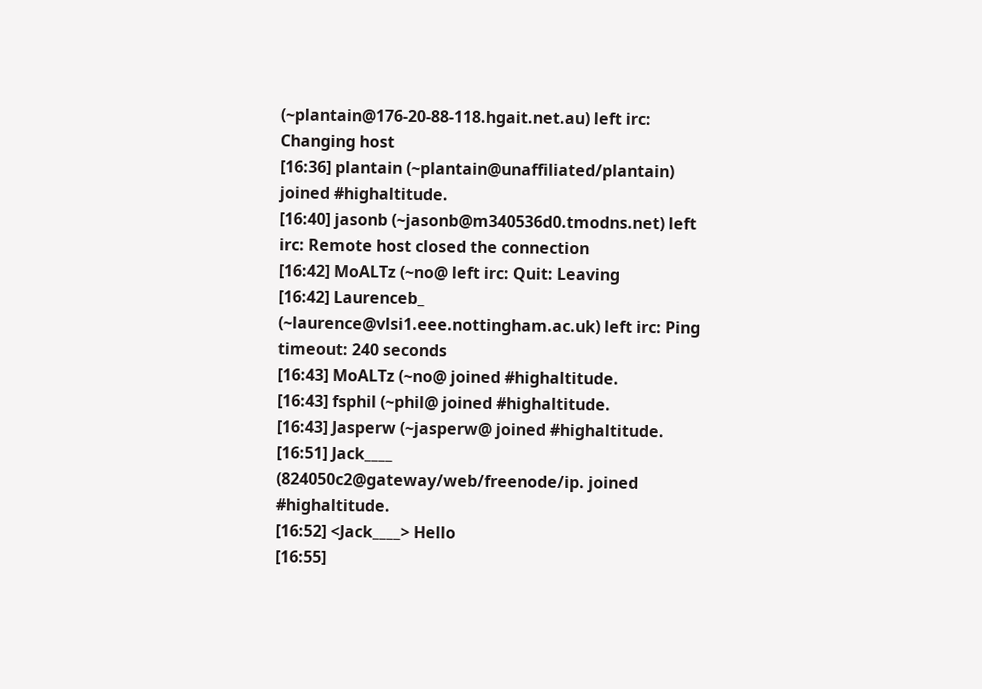(~plantain@176-20-88-118.hgait.net.au) left irc: Changing host
[16:36] plantain (~plantain@unaffiliated/plantain) joined #highaltitude.
[16:40] jasonb (~jasonb@m340536d0.tmodns.net) left irc: Remote host closed the connection
[16:42] MoALTz (~no@ left irc: Quit: Leaving
[16:42] Laurenceb_ (~laurence@vlsi1.eee.nottingham.ac.uk) left irc: Ping timeout: 240 seconds
[16:43] MoALTz (~no@ joined #highaltitude.
[16:43] fsphil (~phil@ joined #highaltitude.
[16:43] Jasperw (~jasperw@ joined #highaltitude.
[16:51] Jack____ (824050c2@gateway/web/freenode/ip. joined #highaltitude.
[16:52] <Jack____> Hello
[16:55]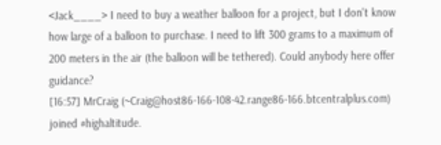<Jack____> I need to buy a weather balloon for a project, but I don't know how large of a balloon to purchase. I need to lift 300 grams to a maximum of 200 meters in the air (the balloon will be tethered). Could anybody here offer guidance?
[16:57] MrCraig (~Craig@host86-166-108-42.range86-166.btcentralplus.com) joined #highaltitude.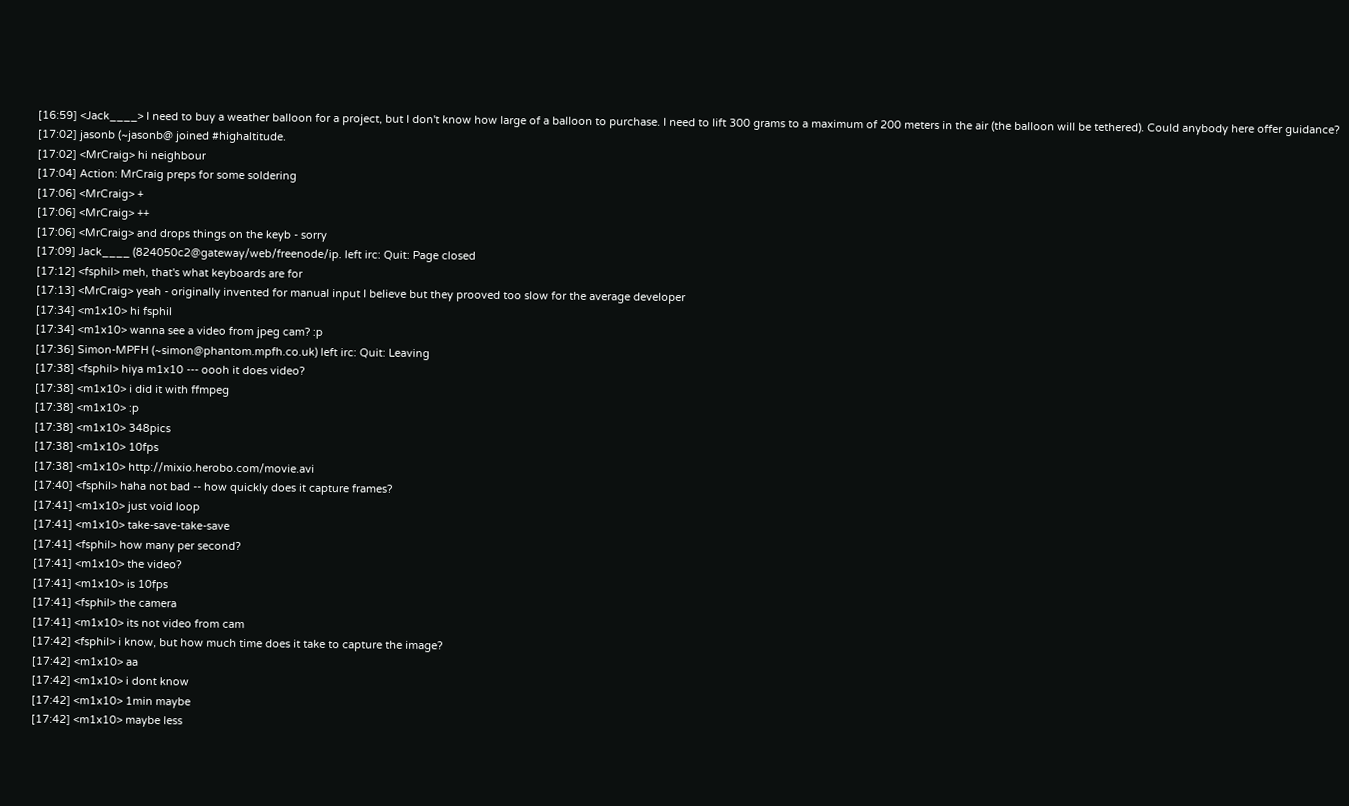[16:59] <Jack____> I need to buy a weather balloon for a project, but I don't know how large of a balloon to purchase. I need to lift 300 grams to a maximum of 200 meters in the air (the balloon will be tethered). Could anybody here offer guidance?
[17:02] jasonb (~jasonb@ joined #highaltitude.
[17:02] <MrCraig> hi neighbour
[17:04] Action: MrCraig preps for some soldering
[17:06] <MrCraig> +
[17:06] <MrCraig> ++
[17:06] <MrCraig> and drops things on the keyb - sorry
[17:09] Jack____ (824050c2@gateway/web/freenode/ip. left irc: Quit: Page closed
[17:12] <fsphil> meh, that's what keyboards are for
[17:13] <MrCraig> yeah - originally invented for manual input I believe but they prooved too slow for the average developer
[17:34] <m1x10> hi fsphil
[17:34] <m1x10> wanna see a video from jpeg cam? :p
[17:36] Simon-MPFH (~simon@phantom.mpfh.co.uk) left irc: Quit: Leaving
[17:38] <fsphil> hiya m1x10 --- oooh it does video?
[17:38] <m1x10> i did it with ffmpeg
[17:38] <m1x10> :p
[17:38] <m1x10> 348pics
[17:38] <m1x10> 10fps
[17:38] <m1x10> http://mixio.herobo.com/movie.avi
[17:40] <fsphil> haha not bad -- how quickly does it capture frames?
[17:41] <m1x10> just void loop
[17:41] <m1x10> take-save-take-save
[17:41] <fsphil> how many per second?
[17:41] <m1x10> the video?
[17:41] <m1x10> is 10fps
[17:41] <fsphil> the camera
[17:41] <m1x10> its not video from cam
[17:42] <fsphil> i know, but how much time does it take to capture the image?
[17:42] <m1x10> aa
[17:42] <m1x10> i dont know
[17:42] <m1x10> 1min maybe
[17:42] <m1x10> maybe less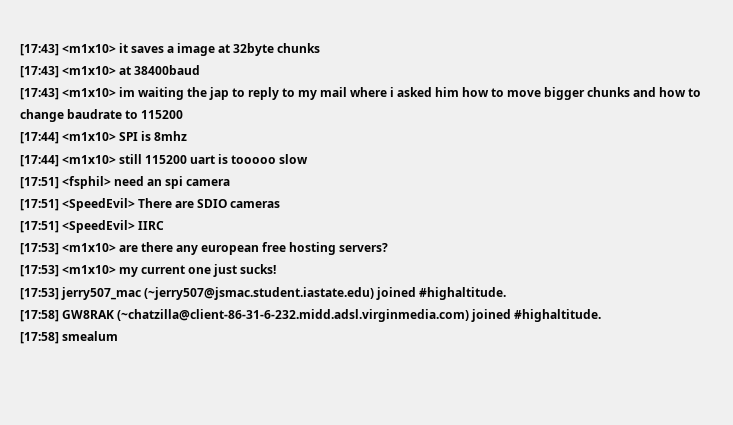[17:43] <m1x10> it saves a image at 32byte chunks
[17:43] <m1x10> at 38400baud
[17:43] <m1x10> im waiting the jap to reply to my mail where i asked him how to move bigger chunks and how to change baudrate to 115200
[17:44] <m1x10> SPI is 8mhz
[17:44] <m1x10> still 115200 uart is tooooo slow
[17:51] <fsphil> need an spi camera
[17:51] <SpeedEvil> There are SDIO cameras
[17:51] <SpeedEvil> IIRC
[17:53] <m1x10> are there any european free hosting servers?
[17:53] <m1x10> my current one just sucks!
[17:53] jerry507_mac (~jerry507@jsmac.student.iastate.edu) joined #highaltitude.
[17:58] GW8RAK (~chatzilla@client-86-31-6-232.midd.adsl.virginmedia.com) joined #highaltitude.
[17:58] smealum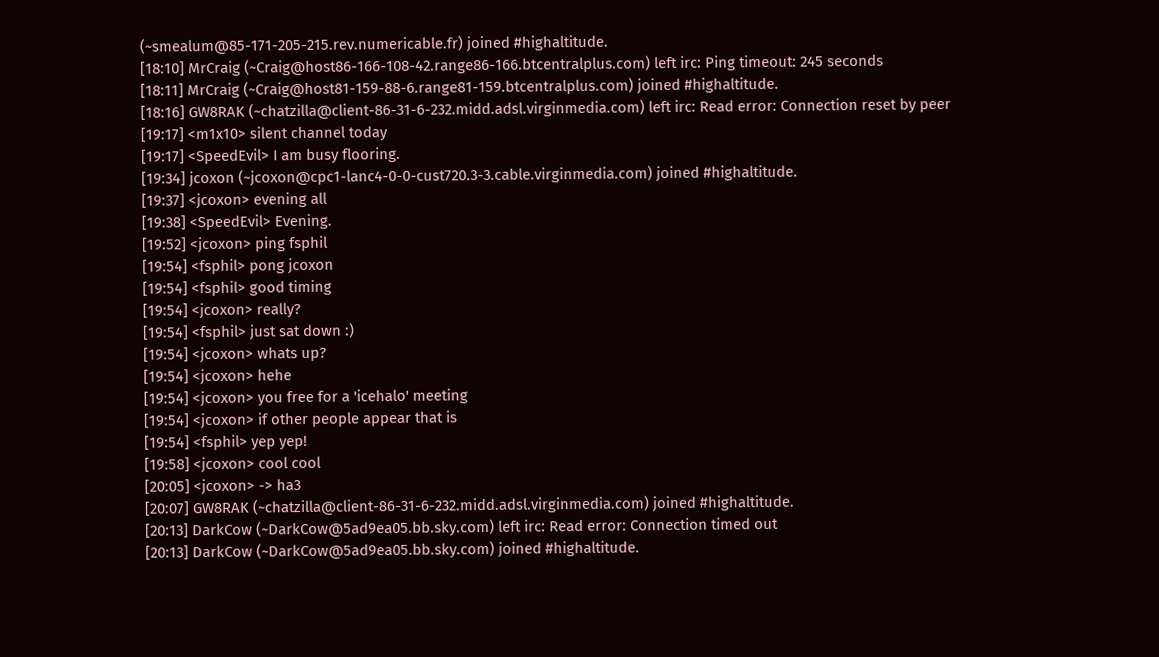(~smealum@85-171-205-215.rev.numericable.fr) joined #highaltitude.
[18:10] MrCraig (~Craig@host86-166-108-42.range86-166.btcentralplus.com) left irc: Ping timeout: 245 seconds
[18:11] MrCraig (~Craig@host81-159-88-6.range81-159.btcentralplus.com) joined #highaltitude.
[18:16] GW8RAK (~chatzilla@client-86-31-6-232.midd.adsl.virginmedia.com) left irc: Read error: Connection reset by peer
[19:17] <m1x10> silent channel today
[19:17] <SpeedEvil> I am busy flooring.
[19:34] jcoxon (~jcoxon@cpc1-lanc4-0-0-cust720.3-3.cable.virginmedia.com) joined #highaltitude.
[19:37] <jcoxon> evening all
[19:38] <SpeedEvil> Evening.
[19:52] <jcoxon> ping fsphil
[19:54] <fsphil> pong jcoxon
[19:54] <fsphil> good timing
[19:54] <jcoxon> really?
[19:54] <fsphil> just sat down :)
[19:54] <jcoxon> whats up?
[19:54] <jcoxon> hehe
[19:54] <jcoxon> you free for a 'icehalo' meeting
[19:54] <jcoxon> if other people appear that is
[19:54] <fsphil> yep yep!
[19:58] <jcoxon> cool cool
[20:05] <jcoxon> -> ha3
[20:07] GW8RAK (~chatzilla@client-86-31-6-232.midd.adsl.virginmedia.com) joined #highaltitude.
[20:13] DarkCow (~DarkCow@5ad9ea05.bb.sky.com) left irc: Read error: Connection timed out
[20:13] DarkCow (~DarkCow@5ad9ea05.bb.sky.com) joined #highaltitude.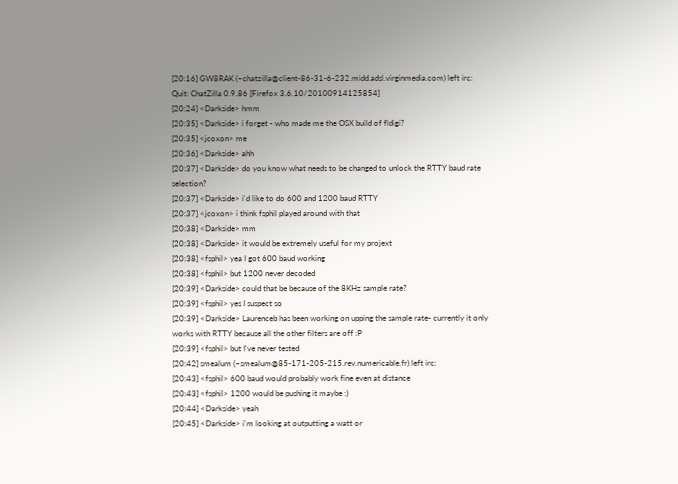[20:16] GW8RAK (~chatzilla@client-86-31-6-232.midd.adsl.virginmedia.com) left irc: Quit: ChatZilla 0.9.86 [Firefox 3.6.10/20100914125854]
[20:24] <Darkside> hmm
[20:35] <Darkside> i forget - who made me the OSX build of fldigi?
[20:35] <jcoxon> me
[20:36] <Darkside> ahh
[20:37] <Darkside> do you know what needs to be changed to unlock the RTTY baud rate selection?
[20:37] <Darkside> i'd like to do 600 and 1200 baud RTTY
[20:37] <jcoxon> i think fsphil played around with that
[20:38] <Darkside> mm
[20:38] <Darkside> it would be extremely useful for my projext
[20:38] <fsphil> yea I got 600 baud working
[20:38] <fsphil> but 1200 never decoded
[20:39] <Darkside> could that be because of the 8KHz sample rate?
[20:39] <fsphil> yes I suspect so
[20:39] <Darkside> Laurenceb has been working on upping the sample rate- currently it only works with RTTY because all the other filters are off :P
[20:39] <fsphil> but I've never tested
[20:42] smealum (~smealum@85-171-205-215.rev.numericable.fr) left irc:
[20:43] <fsphil> 600 baud would probably work fine even at distance
[20:43] <fsphil> 1200 would be pushing it maybe :)
[20:44] <Darkside> yeah
[20:45] <Darkside> i'm looking at outputting a watt or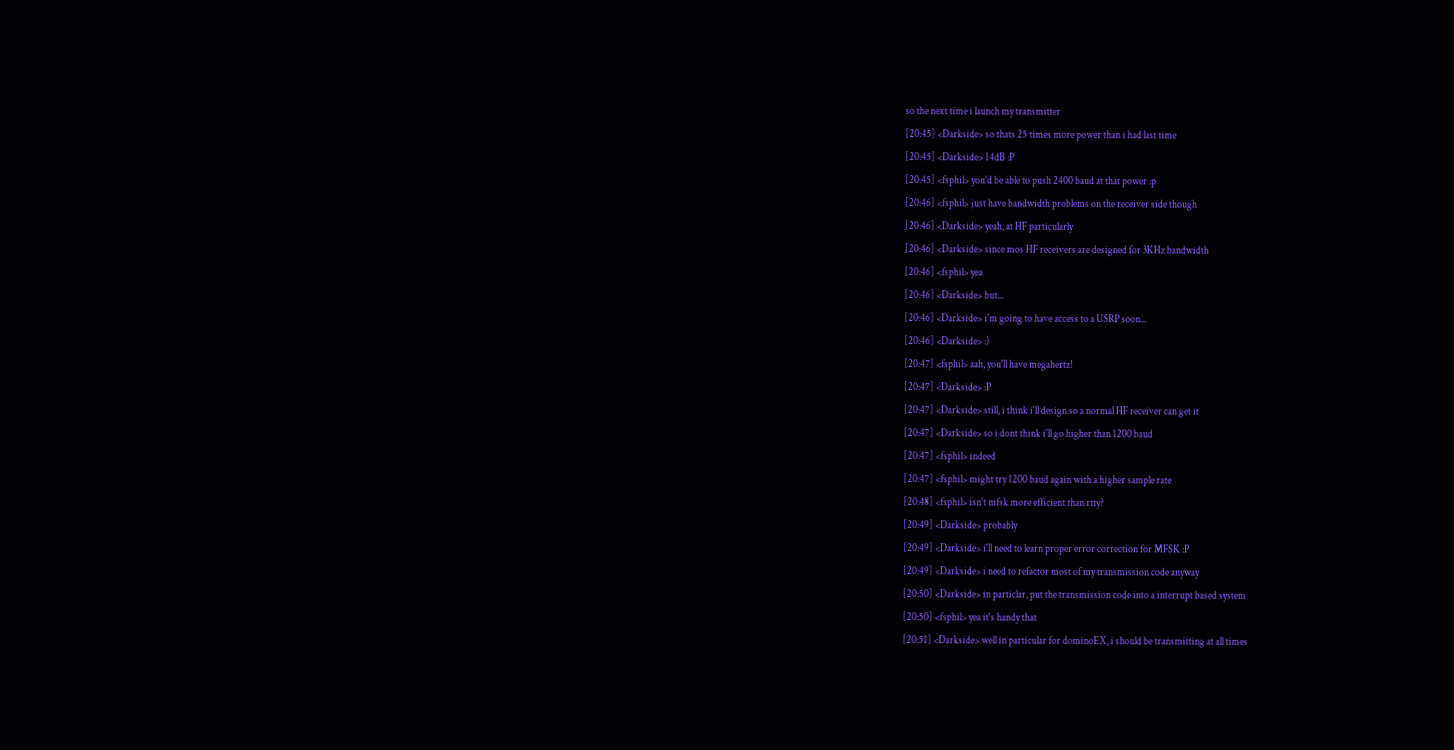so the next time i launch my transmitter
[20:45] <Darkside> so thats 25 times more power than i had last time
[20:45] <Darkside> 14dB :P
[20:45] <fsphil> you'd be able to push 2400 baud at that power :p
[20:46] <fsphil> just have bandwidth problems on the receiver side though
[20:46] <Darkside> yeah, at HF particularly
[20:46] <Darkside> since mos HF receivers are designed for 3KHz bandwidth
[20:46] <fsphil> yea
[20:46] <Darkside> but...
[20:46] <Darkside> i'm going to have access to a USRP soon...
[20:46] <Darkside> :)
[20:47] <fsphil> aah, you'll have megahertz!
[20:47] <Darkside> :P
[20:47] <Darkside> still, i think i'll design so a normal HF receiver can get it
[20:47] <Darkside> so i dont think i'll go higher than 1200 baud
[20:47] <fsphil> indeed
[20:47] <fsphil> might try 1200 baud again with a higher sample rate
[20:48] <fsphil> isn't mfsk more efficient than rtty?
[20:49] <Darkside> probably
[20:49] <Darkside> i'll need to learn proper error correction for MFSK :P
[20:49] <Darkside> i need to refactor most of my transmission code anyway
[20:50] <Darkside> in particlar, put the transmission code into a interrupt based system
[20:50] <fsphil> yea it's handy that
[20:51] <Darkside> well in particular for dominoEX, i should be transmitting at all times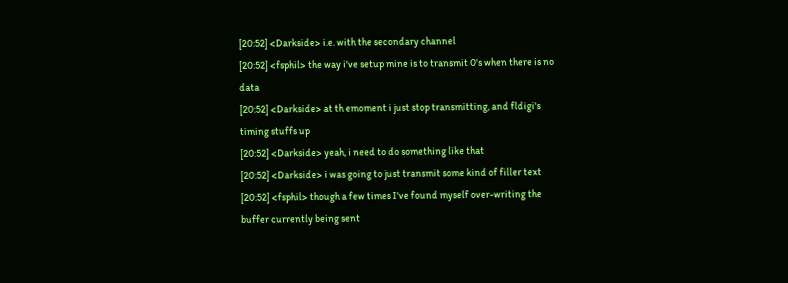[20:52] <Darkside> i.e. with the secondary channel
[20:52] <fsphil> the way i've setup mine is to transmit 0's when there is no data
[20:52] <Darkside> at th emoment i just stop transmitting, and fldigi's timing stuffs up
[20:52] <Darkside> yeah, i need to do something like that
[20:52] <Darkside> i was going to just transmit some kind of filler text
[20:52] <fsphil> though a few times I've found myself over-writing the buffer currently being sent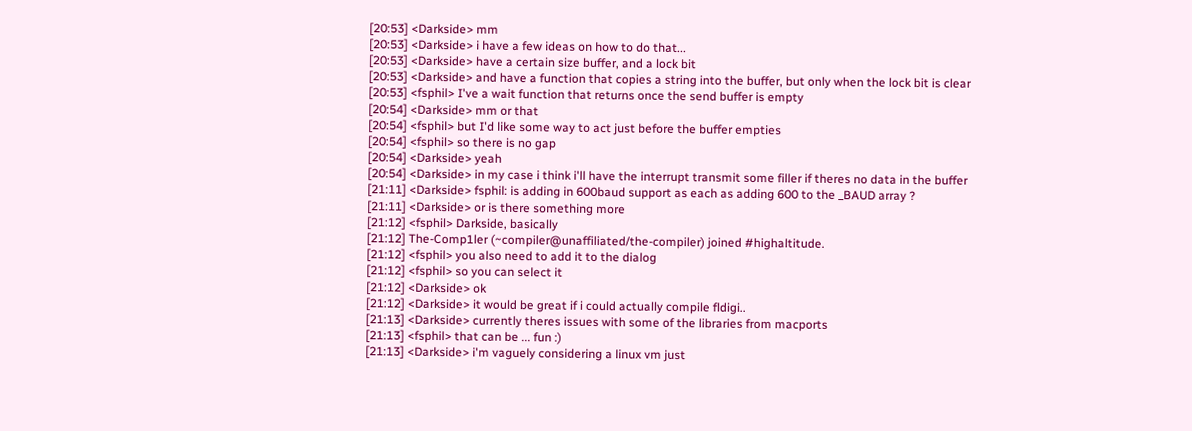[20:53] <Darkside> mm
[20:53] <Darkside> i have a few ideas on how to do that...
[20:53] <Darkside> have a certain size buffer, and a lock bit
[20:53] <Darkside> and have a function that copies a string into the buffer, but only when the lock bit is clear
[20:53] <fsphil> I've a wait function that returns once the send buffer is empty
[20:54] <Darkside> mm or that
[20:54] <fsphil> but I'd like some way to act just before the buffer empties
[20:54] <fsphil> so there is no gap
[20:54] <Darkside> yeah
[20:54] <Darkside> in my case i think i'll have the interrupt transmit some filler if theres no data in the buffer
[21:11] <Darkside> fsphil: is adding in 600baud support as each as adding 600 to the _BAUD array ?
[21:11] <Darkside> or is there something more
[21:12] <fsphil> Darkside, basically
[21:12] The-Comp1ler (~compiler@unaffiliated/the-compiler) joined #highaltitude.
[21:12] <fsphil> you also need to add it to the dialog
[21:12] <fsphil> so you can select it
[21:12] <Darkside> ok
[21:12] <Darkside> it would be great if i could actually compile fldigi..
[21:13] <Darkside> currently theres issues with some of the libraries from macports
[21:13] <fsphil> that can be ... fun :)
[21:13] <Darkside> i'm vaguely considering a linux vm just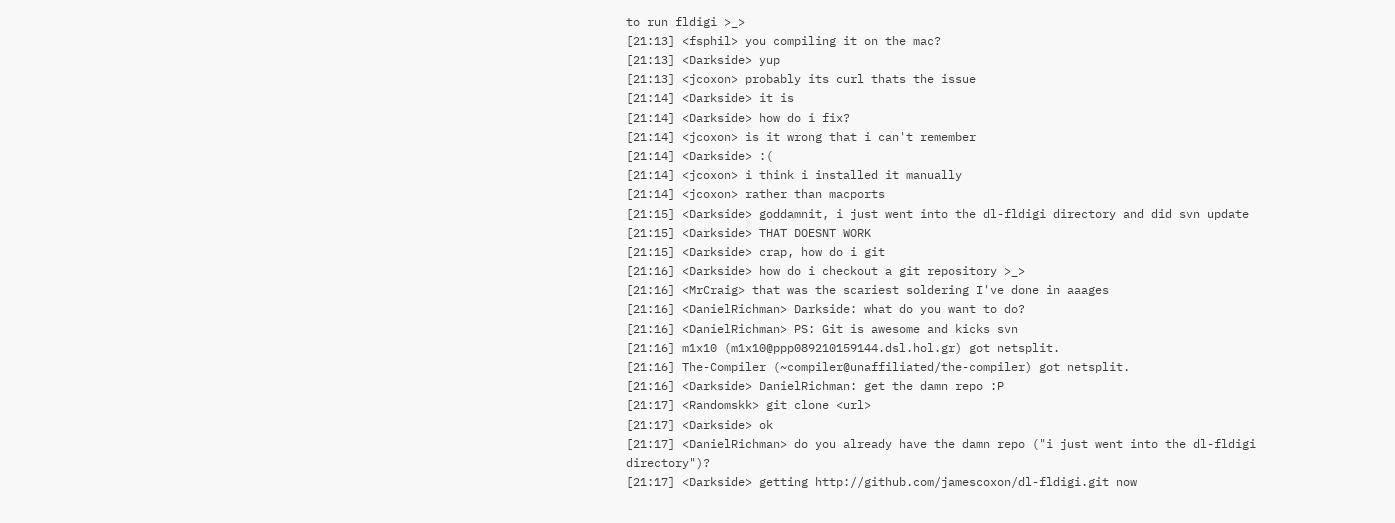to run fldigi >_>
[21:13] <fsphil> you compiling it on the mac?
[21:13] <Darkside> yup
[21:13] <jcoxon> probably its curl thats the issue
[21:14] <Darkside> it is
[21:14] <Darkside> how do i fix?
[21:14] <jcoxon> is it wrong that i can't remember
[21:14] <Darkside> :(
[21:14] <jcoxon> i think i installed it manually
[21:14] <jcoxon> rather than macports
[21:15] <Darkside> goddamnit, i just went into the dl-fldigi directory and did svn update
[21:15] <Darkside> THAT DOESNT WORK
[21:15] <Darkside> crap, how do i git
[21:16] <Darkside> how do i checkout a git repository >_>
[21:16] <MrCraig> that was the scariest soldering I've done in aaages
[21:16] <DanielRichman> Darkside: what do you want to do?
[21:16] <DanielRichman> PS: Git is awesome and kicks svn
[21:16] m1x10 (m1x10@ppp089210159144.dsl.hol.gr) got netsplit.
[21:16] The-Compiler (~compiler@unaffiliated/the-compiler) got netsplit.
[21:16] <Darkside> DanielRichman: get the damn repo :P
[21:17] <Randomskk> git clone <url>
[21:17] <Darkside> ok
[21:17] <DanielRichman> do you already have the damn repo ("i just went into the dl-fldigi directory")?
[21:17] <Darkside> getting http://github.com/jamescoxon/dl-fldigi.git now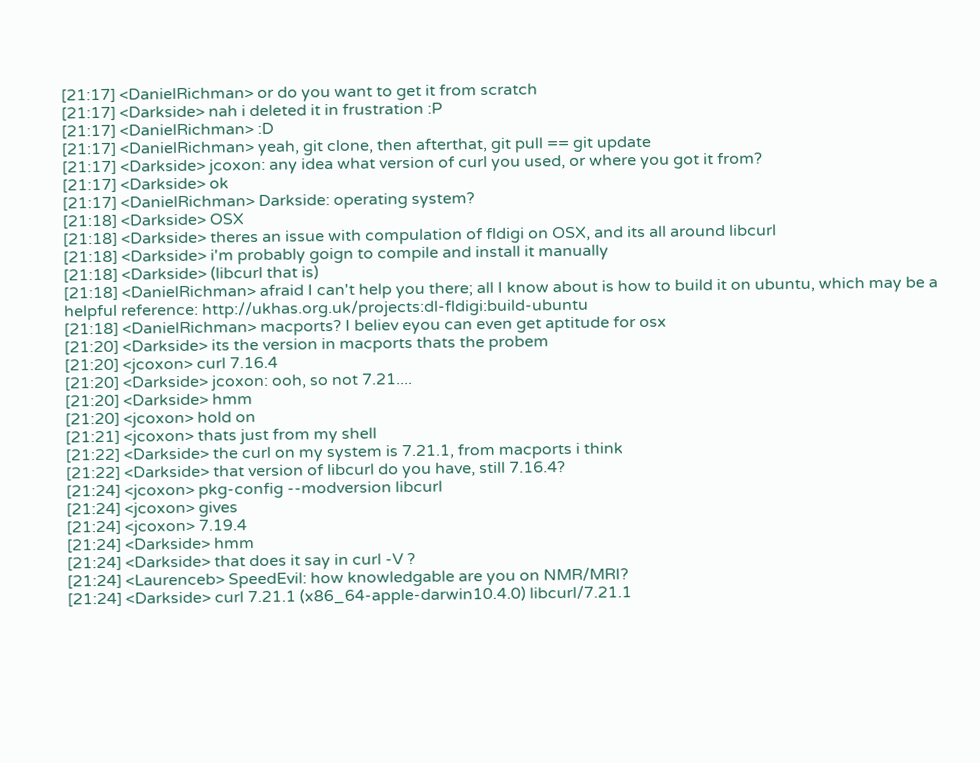[21:17] <DanielRichman> or do you want to get it from scratch
[21:17] <Darkside> nah i deleted it in frustration :P
[21:17] <DanielRichman> :D
[21:17] <DanielRichman> yeah, git clone, then afterthat, git pull == git update
[21:17] <Darkside> jcoxon: any idea what version of curl you used, or where you got it from?
[21:17] <Darkside> ok
[21:17] <DanielRichman> Darkside: operating system?
[21:18] <Darkside> OSX
[21:18] <Darkside> theres an issue with compulation of fldigi on OSX, and its all around libcurl
[21:18] <Darkside> i'm probably goign to compile and install it manually
[21:18] <Darkside> (libcurl that is)
[21:18] <DanielRichman> afraid I can't help you there; all I know about is how to build it on ubuntu, which may be a helpful reference: http://ukhas.org.uk/projects:dl-fldigi:build-ubuntu
[21:18] <DanielRichman> macports? I believ eyou can even get aptitude for osx
[21:20] <Darkside> its the version in macports thats the probem
[21:20] <jcoxon> curl 7.16.4
[21:20] <Darkside> jcoxon: ooh, so not 7.21....
[21:20] <Darkside> hmm
[21:20] <jcoxon> hold on
[21:21] <jcoxon> thats just from my shell
[21:22] <Darkside> the curl on my system is 7.21.1, from macports i think
[21:22] <Darkside> that version of libcurl do you have, still 7.16.4?
[21:24] <jcoxon> pkg-config --modversion libcurl
[21:24] <jcoxon> gives
[21:24] <jcoxon> 7.19.4
[21:24] <Darkside> hmm
[21:24] <Darkside> that does it say in curl -V ?
[21:24] <Laurenceb> SpeedEvil: how knowledgable are you on NMR/MRI?
[21:24] <Darkside> curl 7.21.1 (x86_64-apple-darwin10.4.0) libcurl/7.21.1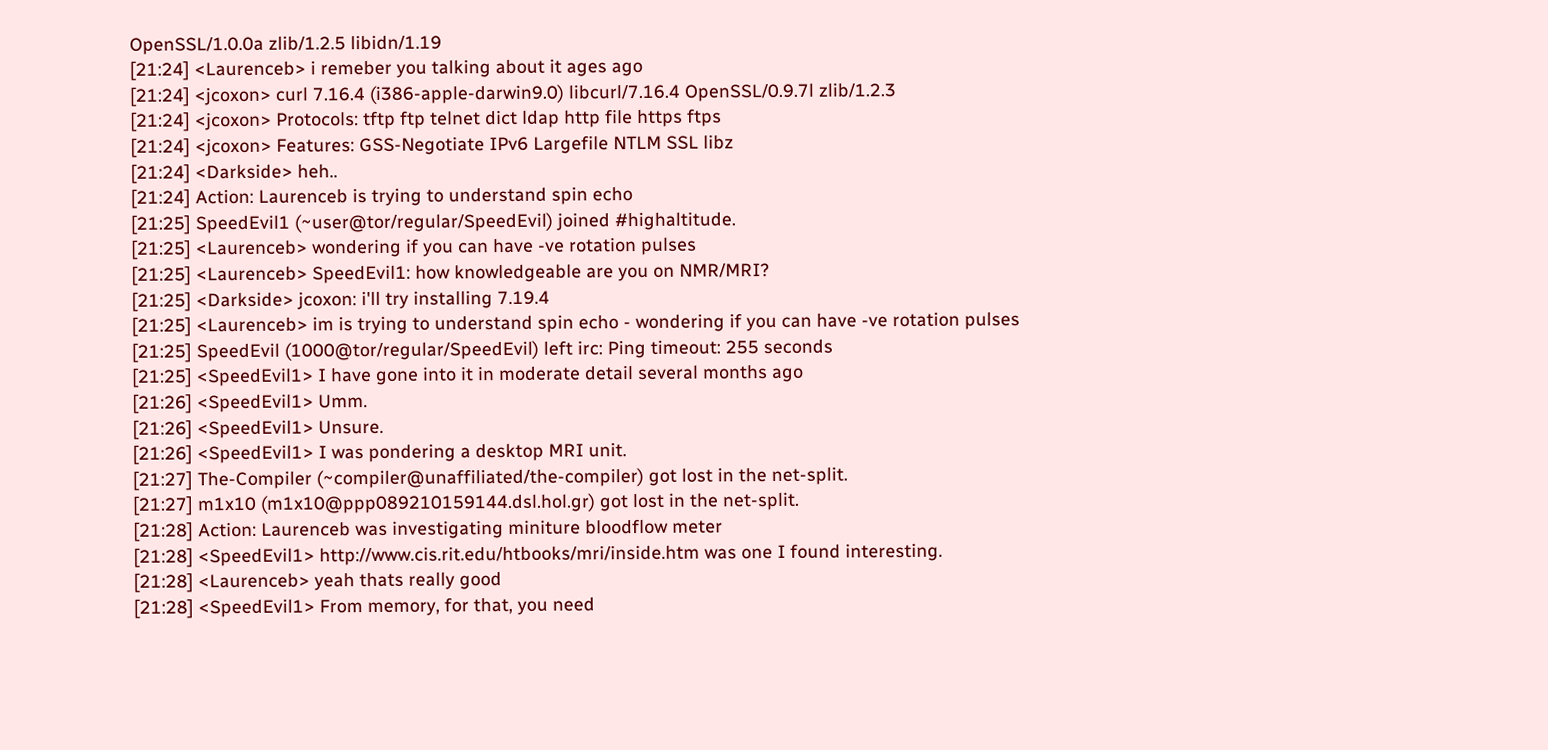OpenSSL/1.0.0a zlib/1.2.5 libidn/1.19
[21:24] <Laurenceb> i remeber you talking about it ages ago
[21:24] <jcoxon> curl 7.16.4 (i386-apple-darwin9.0) libcurl/7.16.4 OpenSSL/0.9.7l zlib/1.2.3
[21:24] <jcoxon> Protocols: tftp ftp telnet dict ldap http file https ftps
[21:24] <jcoxon> Features: GSS-Negotiate IPv6 Largefile NTLM SSL libz
[21:24] <Darkside> heh..
[21:24] Action: Laurenceb is trying to understand spin echo
[21:25] SpeedEvil1 (~user@tor/regular/SpeedEvil) joined #highaltitude.
[21:25] <Laurenceb> wondering if you can have -ve rotation pulses
[21:25] <Laurenceb> SpeedEvil1: how knowledgeable are you on NMR/MRI?
[21:25] <Darkside> jcoxon: i'll try installing 7.19.4
[21:25] <Laurenceb> im is trying to understand spin echo - wondering if you can have -ve rotation pulses
[21:25] SpeedEvil (1000@tor/regular/SpeedEvil) left irc: Ping timeout: 255 seconds
[21:25] <SpeedEvil1> I have gone into it in moderate detail several months ago
[21:26] <SpeedEvil1> Umm.
[21:26] <SpeedEvil1> Unsure.
[21:26] <SpeedEvil1> I was pondering a desktop MRI unit.
[21:27] The-Compiler (~compiler@unaffiliated/the-compiler) got lost in the net-split.
[21:27] m1x10 (m1x10@ppp089210159144.dsl.hol.gr) got lost in the net-split.
[21:28] Action: Laurenceb was investigating miniture bloodflow meter
[21:28] <SpeedEvil1> http://www.cis.rit.edu/htbooks/mri/inside.htm was one I found interesting.
[21:28] <Laurenceb> yeah thats really good
[21:28] <SpeedEvil1> From memory, for that, you need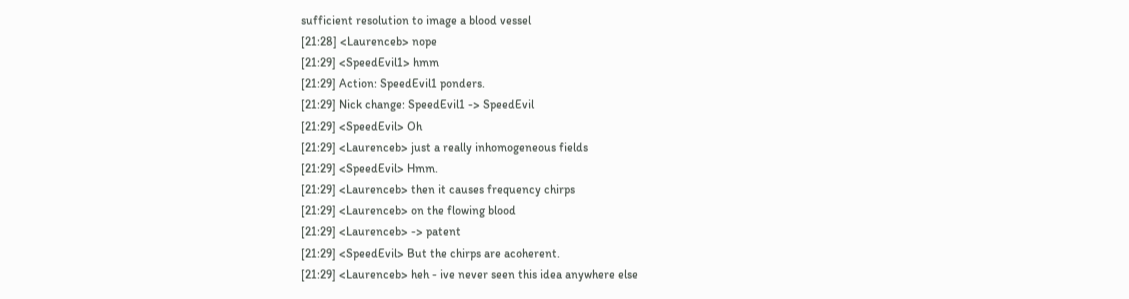sufficient resolution to image a blood vessel
[21:28] <Laurenceb> nope
[21:29] <SpeedEvil1> hmm
[21:29] Action: SpeedEvil1 ponders.
[21:29] Nick change: SpeedEvil1 -> SpeedEvil
[21:29] <SpeedEvil> Oh
[21:29] <Laurenceb> just a really inhomogeneous fields
[21:29] <SpeedEvil> Hmm.
[21:29] <Laurenceb> then it causes frequency chirps
[21:29] <Laurenceb> on the flowing blood
[21:29] <Laurenceb> -> patent
[21:29] <SpeedEvil> But the chirps are acoherent.
[21:29] <Laurenceb> heh - ive never seen this idea anywhere else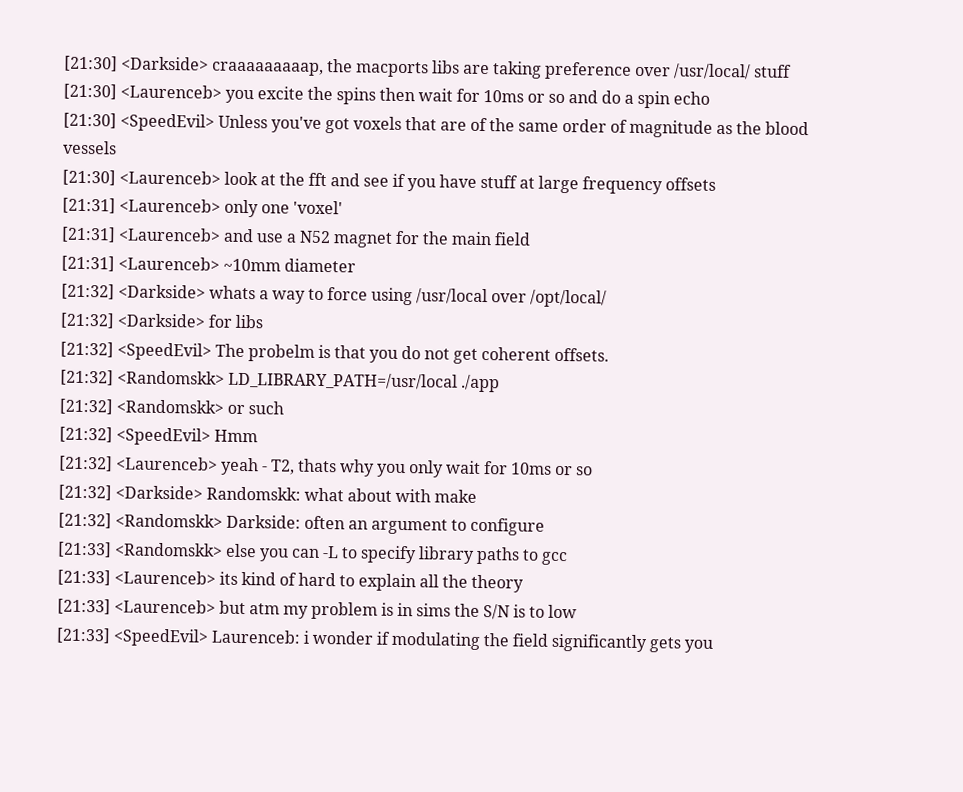[21:30] <Darkside> craaaaaaaaap, the macports libs are taking preference over /usr/local/ stuff
[21:30] <Laurenceb> you excite the spins then wait for 10ms or so and do a spin echo
[21:30] <SpeedEvil> Unless you've got voxels that are of the same order of magnitude as the blood vessels
[21:30] <Laurenceb> look at the fft and see if you have stuff at large frequency offsets
[21:31] <Laurenceb> only one 'voxel'
[21:31] <Laurenceb> and use a N52 magnet for the main field
[21:31] <Laurenceb> ~10mm diameter
[21:32] <Darkside> whats a way to force using /usr/local over /opt/local/
[21:32] <Darkside> for libs
[21:32] <SpeedEvil> The probelm is that you do not get coherent offsets.
[21:32] <Randomskk> LD_LIBRARY_PATH=/usr/local ./app
[21:32] <Randomskk> or such
[21:32] <SpeedEvil> Hmm
[21:32] <Laurenceb> yeah - T2, thats why you only wait for 10ms or so
[21:32] <Darkside> Randomskk: what about with make
[21:32] <Randomskk> Darkside: often an argument to configure
[21:33] <Randomskk> else you can -L to specify library paths to gcc
[21:33] <Laurenceb> its kind of hard to explain all the theory
[21:33] <Laurenceb> but atm my problem is in sims the S/N is to low
[21:33] <SpeedEvil> Laurenceb: i wonder if modulating the field significantly gets you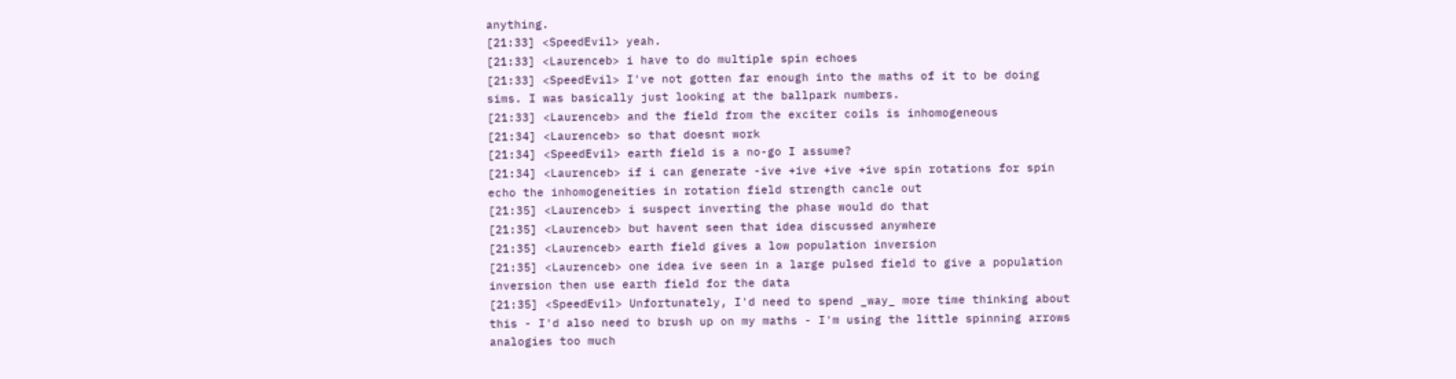anything.
[21:33] <SpeedEvil> yeah.
[21:33] <Laurenceb> i have to do multiple spin echoes
[21:33] <SpeedEvil> I've not gotten far enough into the maths of it to be doing sims. I was basically just looking at the ballpark numbers.
[21:33] <Laurenceb> and the field from the exciter coils is inhomogeneous
[21:34] <Laurenceb> so that doesnt work
[21:34] <SpeedEvil> earth field is a no-go I assume?
[21:34] <Laurenceb> if i can generate -ive +ive +ive +ive spin rotations for spin echo the inhomogeneities in rotation field strength cancle out
[21:35] <Laurenceb> i suspect inverting the phase would do that
[21:35] <Laurenceb> but havent seen that idea discussed anywhere
[21:35] <Laurenceb> earth field gives a low population inversion
[21:35] <Laurenceb> one idea ive seen in a large pulsed field to give a population inversion then use earth field for the data
[21:35] <SpeedEvil> Unfortunately, I'd need to spend _way_ more time thinking about this - I'd also need to brush up on my maths - I'm using the little spinning arrows analogies too much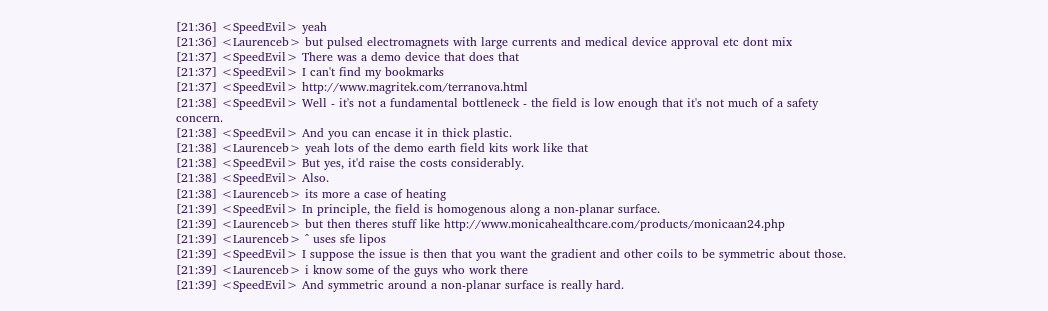[21:36] <SpeedEvil> yeah
[21:36] <Laurenceb> but pulsed electromagnets with large currents and medical device approval etc dont mix
[21:37] <SpeedEvil> There was a demo device that does that
[21:37] <SpeedEvil> I can't find my bookmarks
[21:37] <SpeedEvil> http://www.magritek.com/terranova.html
[21:38] <SpeedEvil> Well - it's not a fundamental bottleneck - the field is low enough that it's not much of a safety concern.
[21:38] <SpeedEvil> And you can encase it in thick plastic.
[21:38] <Laurenceb> yeah lots of the demo earth field kits work like that
[21:38] <SpeedEvil> But yes, it'd raise the costs considerably.
[21:38] <SpeedEvil> Also.
[21:38] <Laurenceb> its more a case of heating
[21:39] <SpeedEvil> In principle, the field is homogenous along a non-planar surface.
[21:39] <Laurenceb> but then theres stuff like http://www.monicahealthcare.com/products/monicaan24.php
[21:39] <Laurenceb> ^ uses sfe lipos
[21:39] <SpeedEvil> I suppose the issue is then that you want the gradient and other coils to be symmetric about those.
[21:39] <Laurenceb> i know some of the guys who work there
[21:39] <SpeedEvil> And symmetric around a non-planar surface is really hard.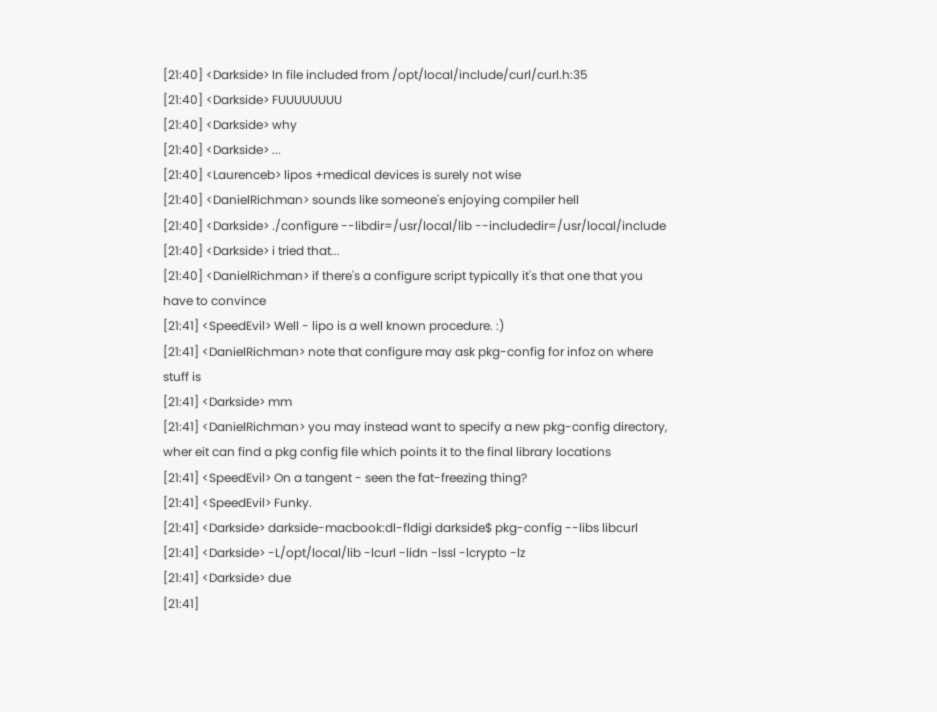[21:40] <Darkside> In file included from /opt/local/include/curl/curl.h:35
[21:40] <Darkside> FUUUUUUUU
[21:40] <Darkside> why
[21:40] <Darkside> ...
[21:40] <Laurenceb> lipos +medical devices is surely not wise
[21:40] <DanielRichman> sounds like someone's enjoying compiler hell
[21:40] <Darkside> ./configure --libdir=/usr/local/lib --includedir=/usr/local/include
[21:40] <Darkside> i tried that...
[21:40] <DanielRichman> if there's a configure script typically it's that one that you have to convince
[21:41] <SpeedEvil> Well - lipo is a well known procedure. :)
[21:41] <DanielRichman> note that configure may ask pkg-config for infoz on where stuff is
[21:41] <Darkside> mm
[21:41] <DanielRichman> you may instead want to specify a new pkg-config directory, wher eit can find a pkg config file which points it to the final library locations
[21:41] <SpeedEvil> On a tangent - seen the fat-freezing thing?
[21:41] <SpeedEvil> Funky.
[21:41] <Darkside> darkside-macbook:dl-fldigi darkside$ pkg-config --libs libcurl
[21:41] <Darkside> -L/opt/local/lib -lcurl -lidn -lssl -lcrypto -lz
[21:41] <Darkside> due
[21:41]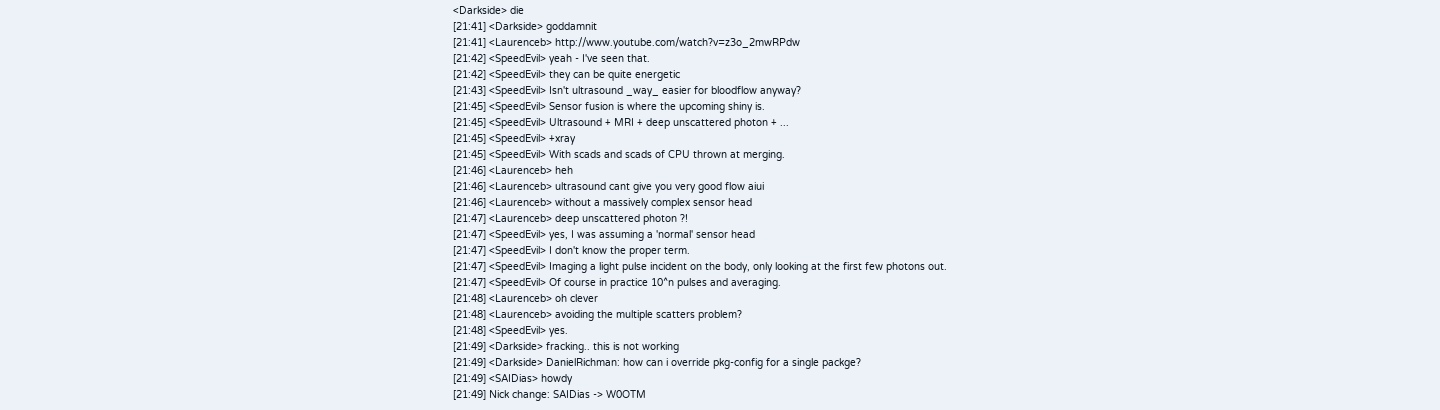<Darkside> die
[21:41] <Darkside> goddamnit
[21:41] <Laurenceb> http://www.youtube.com/watch?v=z3o_2mwRPdw
[21:42] <SpeedEvil> yeah - I've seen that.
[21:42] <SpeedEvil> they can be quite energetic
[21:43] <SpeedEvil> Isn't ultrasound _way_ easier for bloodflow anyway?
[21:45] <SpeedEvil> Sensor fusion is where the upcoming shiny is.
[21:45] <SpeedEvil> Ultrasound + MRI + deep unscattered photon + ...
[21:45] <SpeedEvil> +xray
[21:45] <SpeedEvil> With scads and scads of CPU thrown at merging.
[21:46] <Laurenceb> heh
[21:46] <Laurenceb> ultrasound cant give you very good flow aiui
[21:46] <Laurenceb> without a massively complex sensor head
[21:47] <Laurenceb> deep unscattered photon ?!
[21:47] <SpeedEvil> yes, I was assuming a 'normal' sensor head
[21:47] <SpeedEvil> I don't know the proper term.
[21:47] <SpeedEvil> Imaging a light pulse incident on the body, only looking at the first few photons out.
[21:47] <SpeedEvil> Of course in practice 10^n pulses and averaging.
[21:48] <Laurenceb> oh clever
[21:48] <Laurenceb> avoiding the multiple scatters problem?
[21:48] <SpeedEvil> yes.
[21:49] <Darkside> fracking.. this is not working
[21:49] <Darkside> DanielRichman: how can i override pkg-config for a single packge?
[21:49] <SAIDias> howdy
[21:49] Nick change: SAIDias -> W0OTM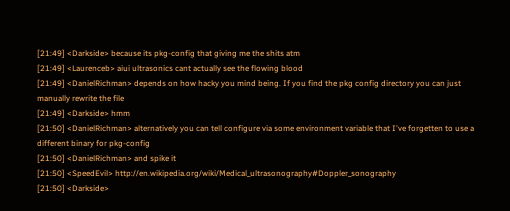[21:49] <Darkside> because its pkg-config that giving me the shits atm
[21:49] <Laurenceb> aiui ultrasonics cant actually see the flowing blood
[21:49] <DanielRichman> depends on how hacky you mind being. If you find the pkg config directory you can just manually rewrite the file
[21:49] <Darkside> hmm
[21:50] <DanielRichman> alternatively you can tell configure via some environment variable that I've forgetten to use a different binary for pkg-config
[21:50] <DanielRichman> and spike it
[21:50] <SpeedEvil> http://en.wikipedia.org/wiki/Medical_ultrasonography#Doppler_sonography
[21:50] <Darkside>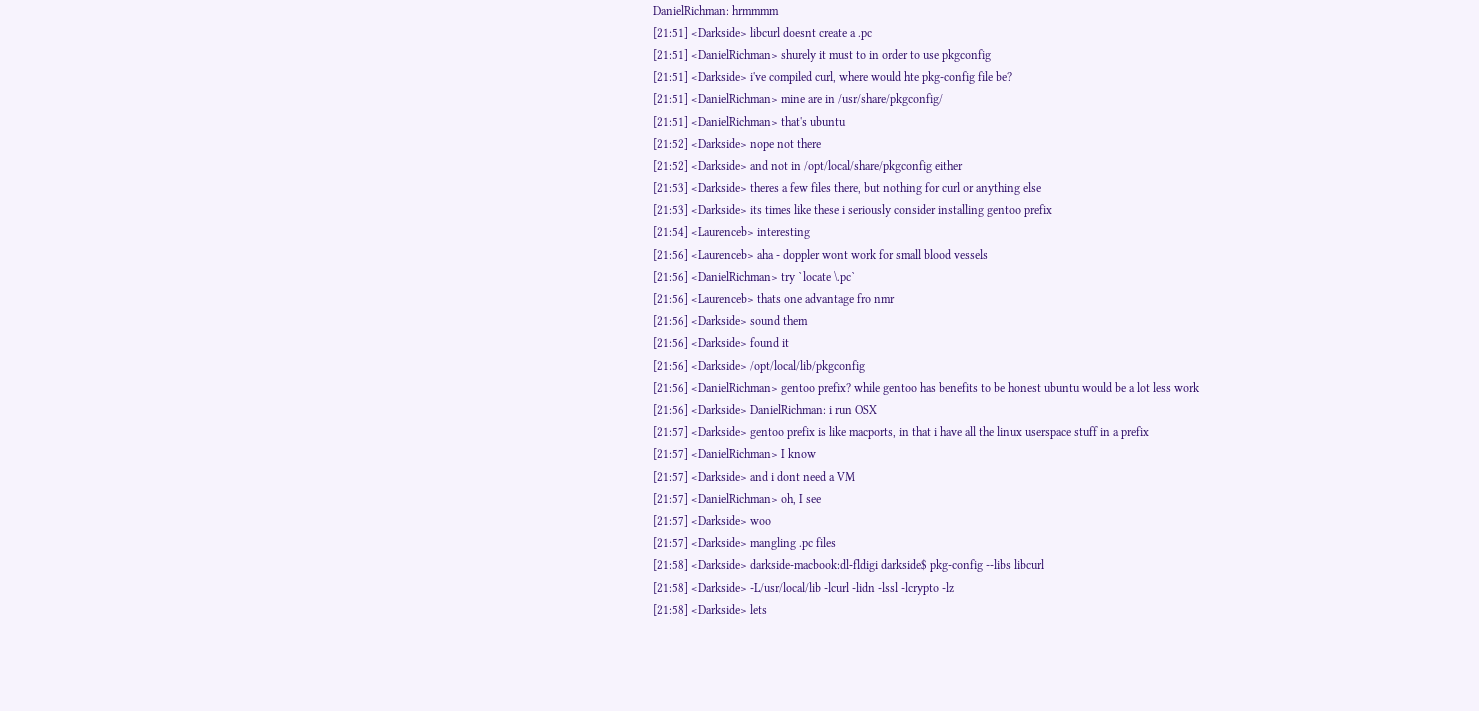DanielRichman: hrmmmm
[21:51] <Darkside> libcurl doesnt create a .pc
[21:51] <DanielRichman> shurely it must to in order to use pkgconfig
[21:51] <Darkside> i've compiled curl, where would hte pkg-config file be?
[21:51] <DanielRichman> mine are in /usr/share/pkgconfig/
[21:51] <DanielRichman> that's ubuntu
[21:52] <Darkside> nope not there
[21:52] <Darkside> and not in /opt/local/share/pkgconfig either
[21:53] <Darkside> theres a few files there, but nothing for curl or anything else
[21:53] <Darkside> its times like these i seriously consider installing gentoo prefix
[21:54] <Laurenceb> interesting
[21:56] <Laurenceb> aha - doppler wont work for small blood vessels
[21:56] <DanielRichman> try `locate \.pc`
[21:56] <Laurenceb> thats one advantage fro nmr
[21:56] <Darkside> sound them
[21:56] <Darkside> found it
[21:56] <Darkside> /opt/local/lib/pkgconfig
[21:56] <DanielRichman> gentoo prefix? while gentoo has benefits to be honest ubuntu would be a lot less work
[21:56] <Darkside> DanielRichman: i run OSX
[21:57] <Darkside> gentoo prefix is like macports, in that i have all the linux userspace stuff in a prefix
[21:57] <DanielRichman> I know
[21:57] <Darkside> and i dont need a VM
[21:57] <DanielRichman> oh, I see
[21:57] <Darkside> woo
[21:57] <Darkside> mangling .pc files
[21:58] <Darkside> darkside-macbook:dl-fldigi darkside$ pkg-config --libs libcurl
[21:58] <Darkside> -L/usr/local/lib -lcurl -lidn -lssl -lcrypto -lz
[21:58] <Darkside> lets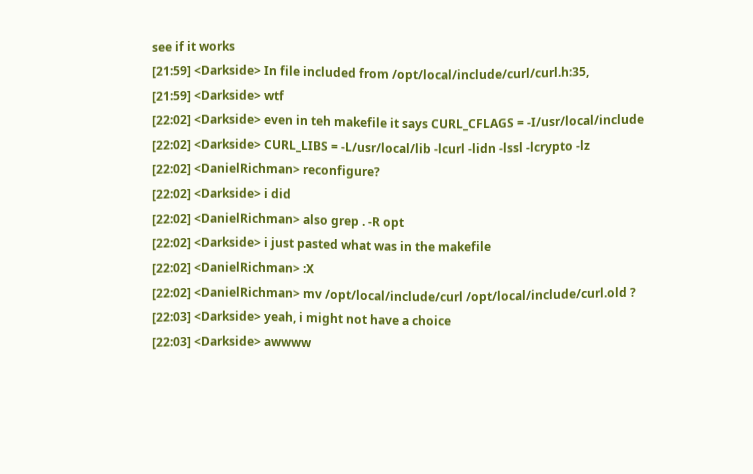see if it works
[21:59] <Darkside> In file included from /opt/local/include/curl/curl.h:35,
[21:59] <Darkside> wtf
[22:02] <Darkside> even in teh makefile it says CURL_CFLAGS = -I/usr/local/include
[22:02] <Darkside> CURL_LIBS = -L/usr/local/lib -lcurl -lidn -lssl -lcrypto -lz
[22:02] <DanielRichman> reconfigure?
[22:02] <Darkside> i did
[22:02] <DanielRichman> also grep . -R opt
[22:02] <Darkside> i just pasted what was in the makefile
[22:02] <DanielRichman> :X
[22:02] <DanielRichman> mv /opt/local/include/curl /opt/local/include/curl.old ?
[22:03] <Darkside> yeah, i might not have a choice
[22:03] <Darkside> awwww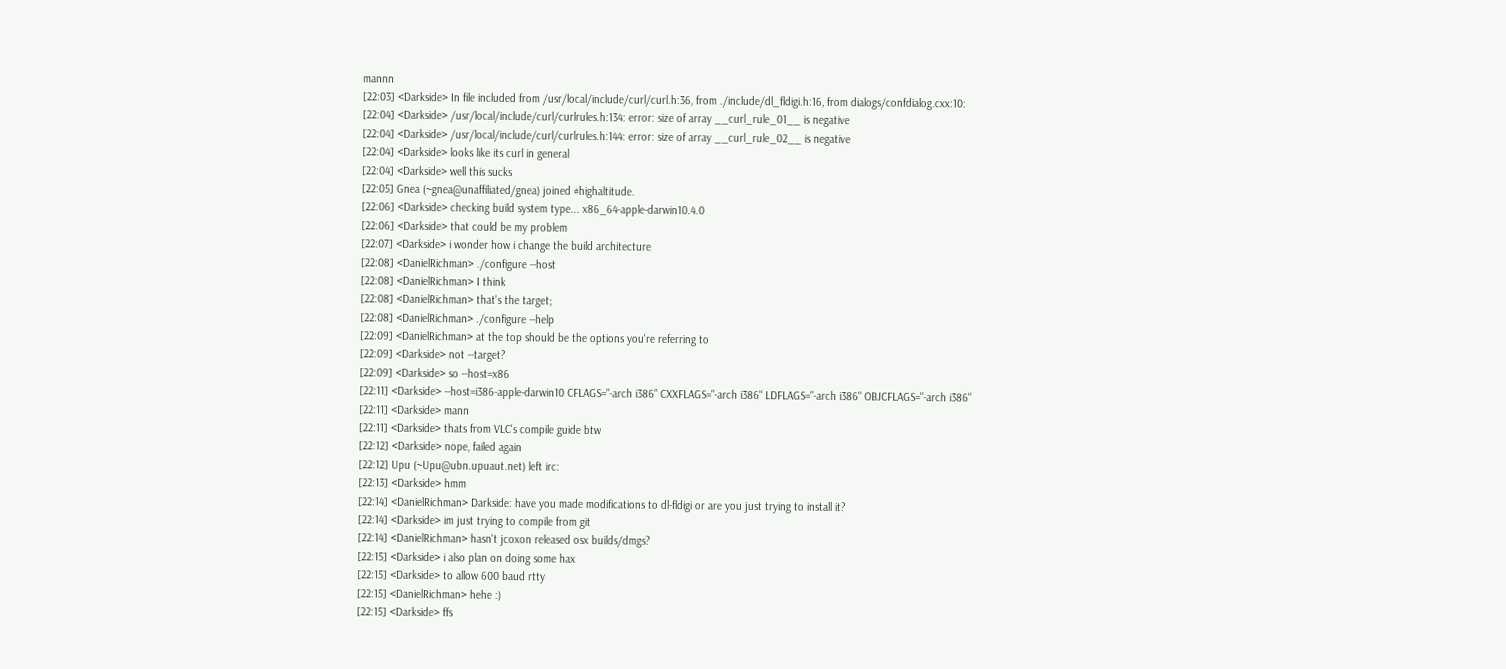mannn
[22:03] <Darkside> In file included from /usr/local/include/curl/curl.h:36, from ./include/dl_fldigi.h:16, from dialogs/confdialog.cxx:10:
[22:04] <Darkside> /usr/local/include/curl/curlrules.h:134: error: size of array __curl_rule_01__ is negative
[22:04] <Darkside> /usr/local/include/curl/curlrules.h:144: error: size of array __curl_rule_02__ is negative
[22:04] <Darkside> looks like its curl in general
[22:04] <Darkside> well this sucks
[22:05] Gnea (~gnea@unaffiliated/gnea) joined #highaltitude.
[22:06] <Darkside> checking build system type... x86_64-apple-darwin10.4.0
[22:06] <Darkside> that could be my problem
[22:07] <Darkside> i wonder how i change the build architecture
[22:08] <DanielRichman> ./configure --host
[22:08] <DanielRichman> I think
[22:08] <DanielRichman> that's the target;
[22:08] <DanielRichman> ./configure --help
[22:09] <DanielRichman> at the top should be the options you're referring to
[22:09] <Darkside> not --target?
[22:09] <Darkside> so --host=x86
[22:11] <Darkside> --host=i386-apple-darwin10 CFLAGS="-arch i386" CXXFLAGS="-arch i386" LDFLAGS="-arch i386" OBJCFLAGS="-arch i386"
[22:11] <Darkside> mann
[22:11] <Darkside> thats from VLC's compile guide btw
[22:12] <Darkside> nope, failed again
[22:12] Upu (~Upu@ubn.upuaut.net) left irc:
[22:13] <Darkside> hmm
[22:14] <DanielRichman> Darkside: have you made modifications to dl-fldigi or are you just trying to install it?
[22:14] <Darkside> im just trying to compile from git
[22:14] <DanielRichman> hasn't jcoxon released osx builds/dmgs?
[22:15] <Darkside> i also plan on doing some hax
[22:15] <Darkside> to allow 600 baud rtty
[22:15] <DanielRichman> hehe :)
[22:15] <Darkside> ffs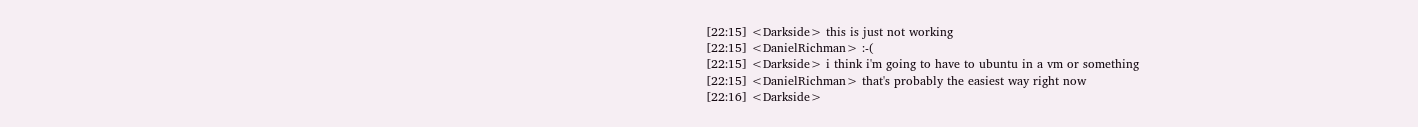[22:15] <Darkside> this is just not working
[22:15] <DanielRichman> :-(
[22:15] <Darkside> i think i'm going to have to ubuntu in a vm or something
[22:15] <DanielRichman> that's probably the easiest way right now
[22:16] <Darkside>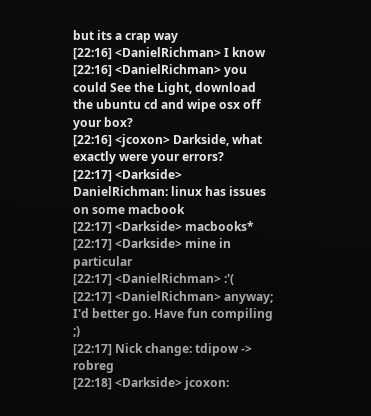but its a crap way
[22:16] <DanielRichman> I know
[22:16] <DanielRichman> you could See the Light, download the ubuntu cd and wipe osx off your box?
[22:16] <jcoxon> Darkside, what exactly were your errors?
[22:17] <Darkside> DanielRichman: linux has issues on some macbook
[22:17] <Darkside> macbooks*
[22:17] <Darkside> mine in particular
[22:17] <DanielRichman> :'(
[22:17] <DanielRichman> anyway; I'd better go. Have fun compiling ;)
[22:17] Nick change: tdipow -> robreg
[22:18] <Darkside> jcoxon: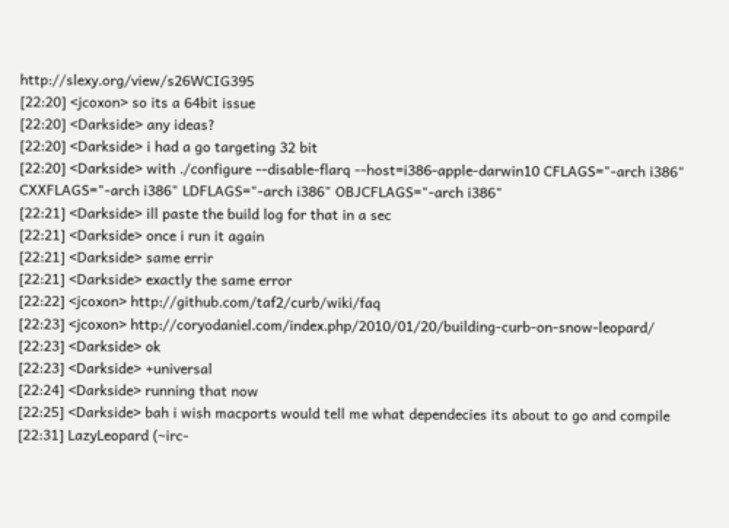http://slexy.org/view/s26WCIG395
[22:20] <jcoxon> so its a 64bit issue
[22:20] <Darkside> any ideas?
[22:20] <Darkside> i had a go targeting 32 bit
[22:20] <Darkside> with ./configure --disable-flarq --host=i386-apple-darwin10 CFLAGS="-arch i386" CXXFLAGS="-arch i386" LDFLAGS="-arch i386" OBJCFLAGS="-arch i386"
[22:21] <Darkside> ill paste the build log for that in a sec
[22:21] <Darkside> once i run it again
[22:21] <Darkside> same errir
[22:21] <Darkside> exactly the same error
[22:22] <jcoxon> http://github.com/taf2/curb/wiki/faq
[22:23] <jcoxon> http://coryodaniel.com/index.php/2010/01/20/building-curb-on-snow-leopard/
[22:23] <Darkside> ok
[22:23] <Darkside> +universal
[22:24] <Darkside> running that now
[22:25] <Darkside> bah i wish macports would tell me what dependecies its about to go and compile
[22:31] LazyLeopard (~irc-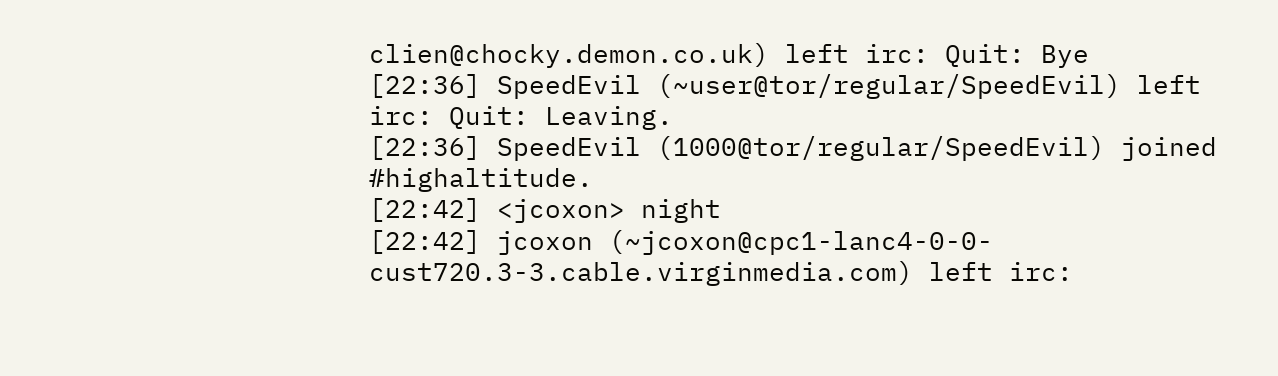clien@chocky.demon.co.uk) left irc: Quit: Bye
[22:36] SpeedEvil (~user@tor/regular/SpeedEvil) left irc: Quit: Leaving.
[22:36] SpeedEvil (1000@tor/regular/SpeedEvil) joined #highaltitude.
[22:42] <jcoxon> night
[22:42] jcoxon (~jcoxon@cpc1-lanc4-0-0-cust720.3-3.cable.virginmedia.com) left irc: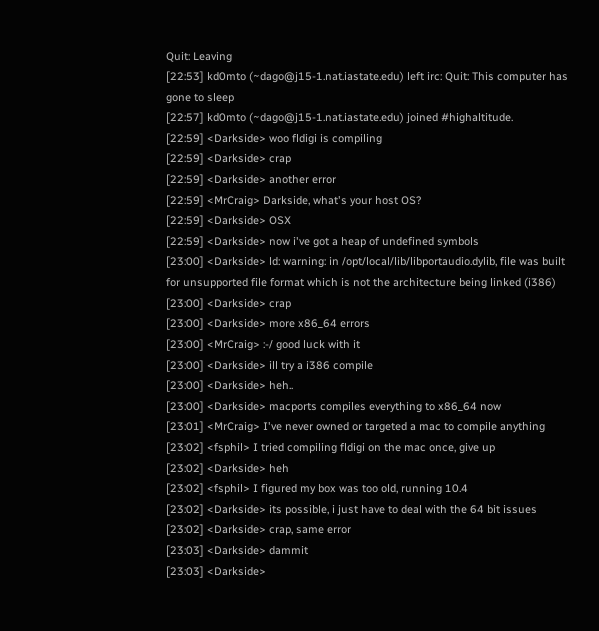Quit: Leaving
[22:53] kd0mto (~dago@j15-1.nat.iastate.edu) left irc: Quit: This computer has gone to sleep
[22:57] kd0mto (~dago@j15-1.nat.iastate.edu) joined #highaltitude.
[22:59] <Darkside> woo fldigi is compiling
[22:59] <Darkside> crap
[22:59] <Darkside> another error
[22:59] <MrCraig> Darkside, what's your host OS?
[22:59] <Darkside> OSX
[22:59] <Darkside> now i've got a heap of undefined symbols
[23:00] <Darkside> ld: warning: in /opt/local/lib/libportaudio.dylib, file was built for unsupported file format which is not the architecture being linked (i386)
[23:00] <Darkside> crap
[23:00] <Darkside> more x86_64 errors
[23:00] <MrCraig> :-/ good luck with it
[23:00] <Darkside> ill try a i386 compile
[23:00] <Darkside> heh..
[23:00] <Darkside> macports compiles everything to x86_64 now
[23:01] <MrCraig> I've never owned or targeted a mac to compile anything
[23:02] <fsphil> I tried compiling fldigi on the mac once, give up
[23:02] <Darkside> heh
[23:02] <fsphil> I figured my box was too old, running 10.4
[23:02] <Darkside> its possible, i just have to deal with the 64 bit issues
[23:02] <Darkside> crap, same error
[23:03] <Darkside> dammit
[23:03] <Darkside>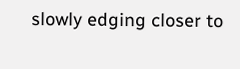slowly edging closer to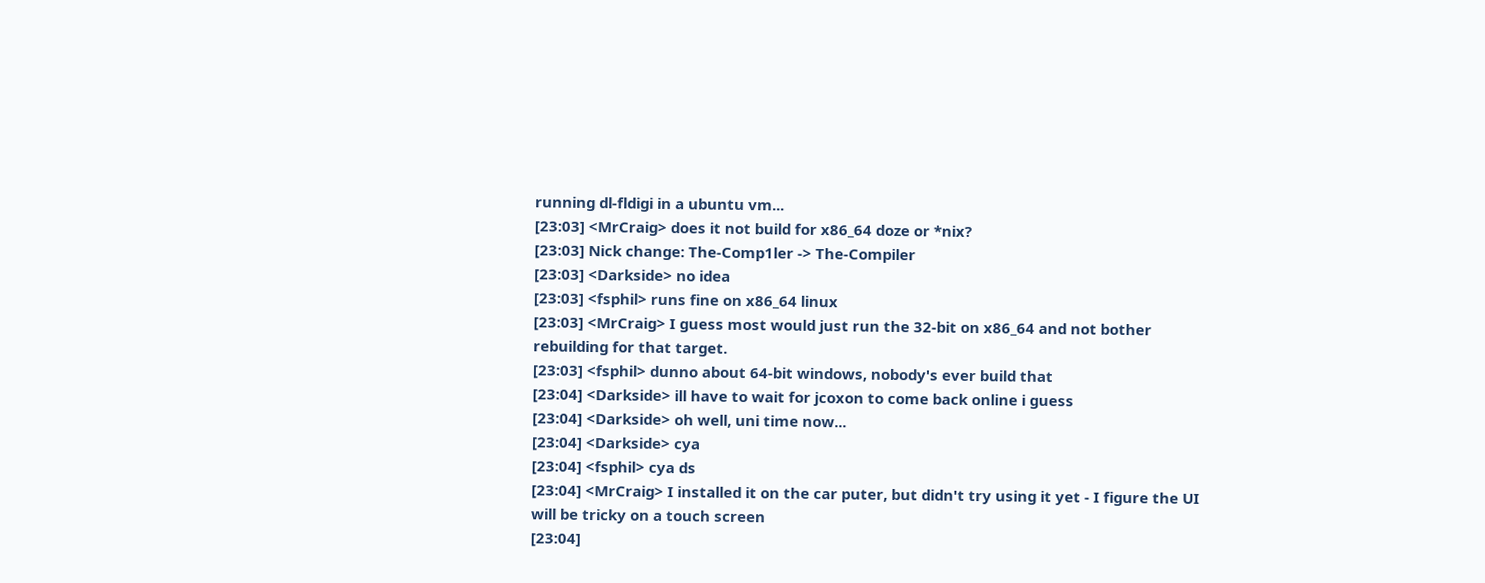running dl-fldigi in a ubuntu vm...
[23:03] <MrCraig> does it not build for x86_64 doze or *nix?
[23:03] Nick change: The-Comp1ler -> The-Compiler
[23:03] <Darkside> no idea
[23:03] <fsphil> runs fine on x86_64 linux
[23:03] <MrCraig> I guess most would just run the 32-bit on x86_64 and not bother rebuilding for that target.
[23:03] <fsphil> dunno about 64-bit windows, nobody's ever build that
[23:04] <Darkside> ill have to wait for jcoxon to come back online i guess
[23:04] <Darkside> oh well, uni time now...
[23:04] <Darkside> cya
[23:04] <fsphil> cya ds
[23:04] <MrCraig> I installed it on the car puter, but didn't try using it yet - I figure the UI will be tricky on a touch screen
[23:04]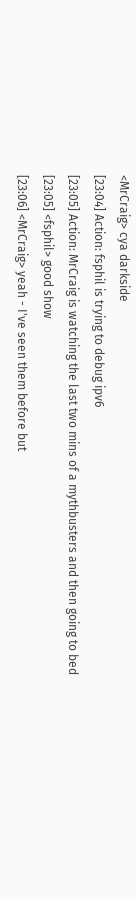<MrCraig> cya darkside
[23:04] Action: fsphil is trying to debug ipv6
[23:05] Action: MrCraig is watching the last two mins of a mythbusters and then going to bed
[23:05] <fsphil> good show
[23:06] <MrCraig> yeah - I've seen them before but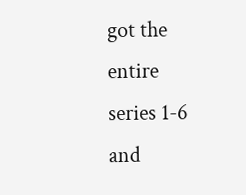got the entire series 1-6 and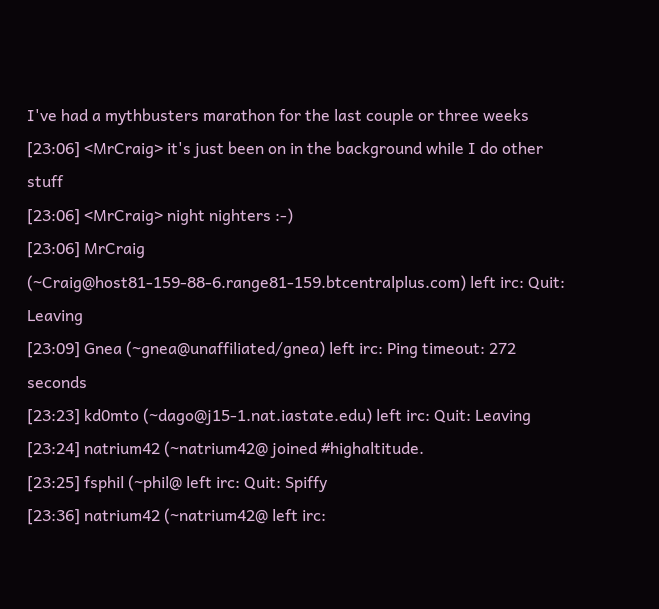I've had a mythbusters marathon for the last couple or three weeks
[23:06] <MrCraig> it's just been on in the background while I do other stuff
[23:06] <MrCraig> night nighters :-)
[23:06] MrCraig (~Craig@host81-159-88-6.range81-159.btcentralplus.com) left irc: Quit: Leaving
[23:09] Gnea (~gnea@unaffiliated/gnea) left irc: Ping timeout: 272 seconds
[23:23] kd0mto (~dago@j15-1.nat.iastate.edu) left irc: Quit: Leaving
[23:24] natrium42 (~natrium42@ joined #highaltitude.
[23:25] fsphil (~phil@ left irc: Quit: Spiffy
[23:36] natrium42 (~natrium42@ left irc: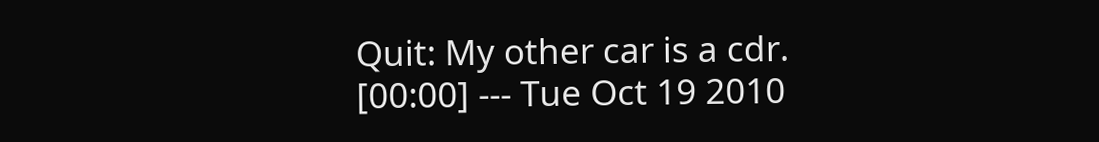Quit: My other car is a cdr.
[00:00] --- Tue Oct 19 2010